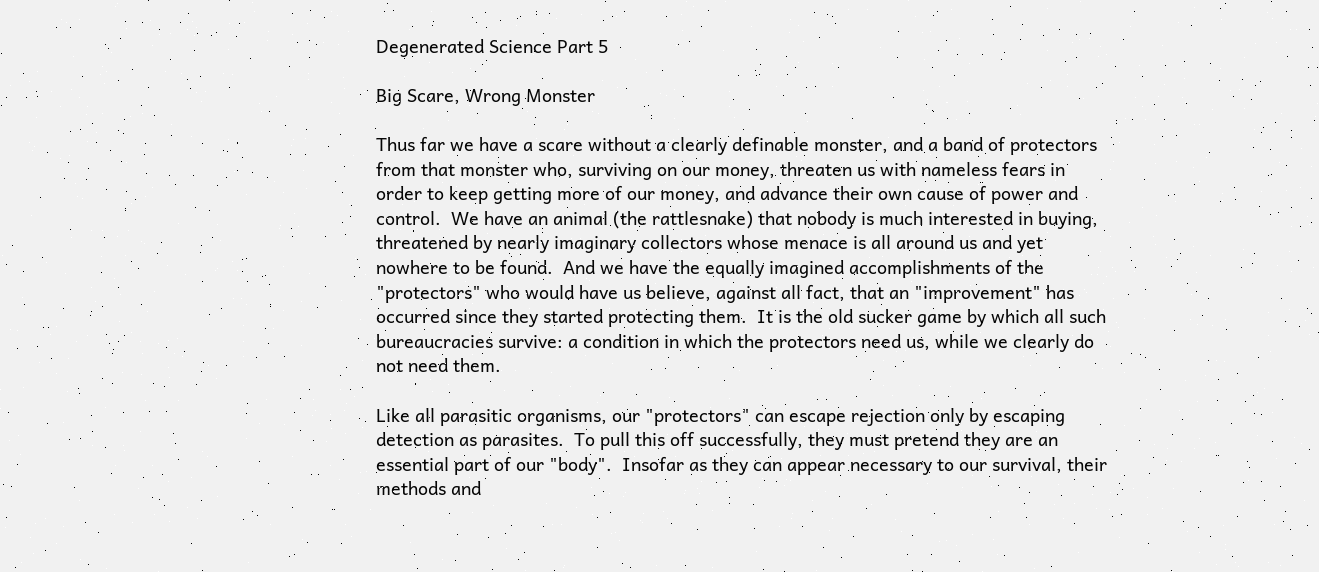Degenerated Science Part 5

Big Scare, Wrong Monster

Thus far we have a scare without a clearly definable monster, and a band of protectors from that monster who, surviving on our money, threaten us with nameless fears in order to keep getting more of our money, and advance their own cause of power and control.  We have an animal (the rattlesnake) that nobody is much interested in buying, threatened by nearly imaginary collectors whose menace is all around us and yet nowhere to be found.  And we have the equally imagined accomplishments of the "protectors" who would have us believe, against all fact, that an "improvement" has occurred since they started protecting them.  It is the old sucker game by which all such bureaucracies survive: a condition in which the protectors need us, while we clearly do not need them.

Like all parasitic organisms, our "protectors" can escape rejection only by escaping detection as parasites.  To pull this off successfully, they must pretend they are an essential part of our "body".  Insofar as they can appear necessary to our survival, their methods and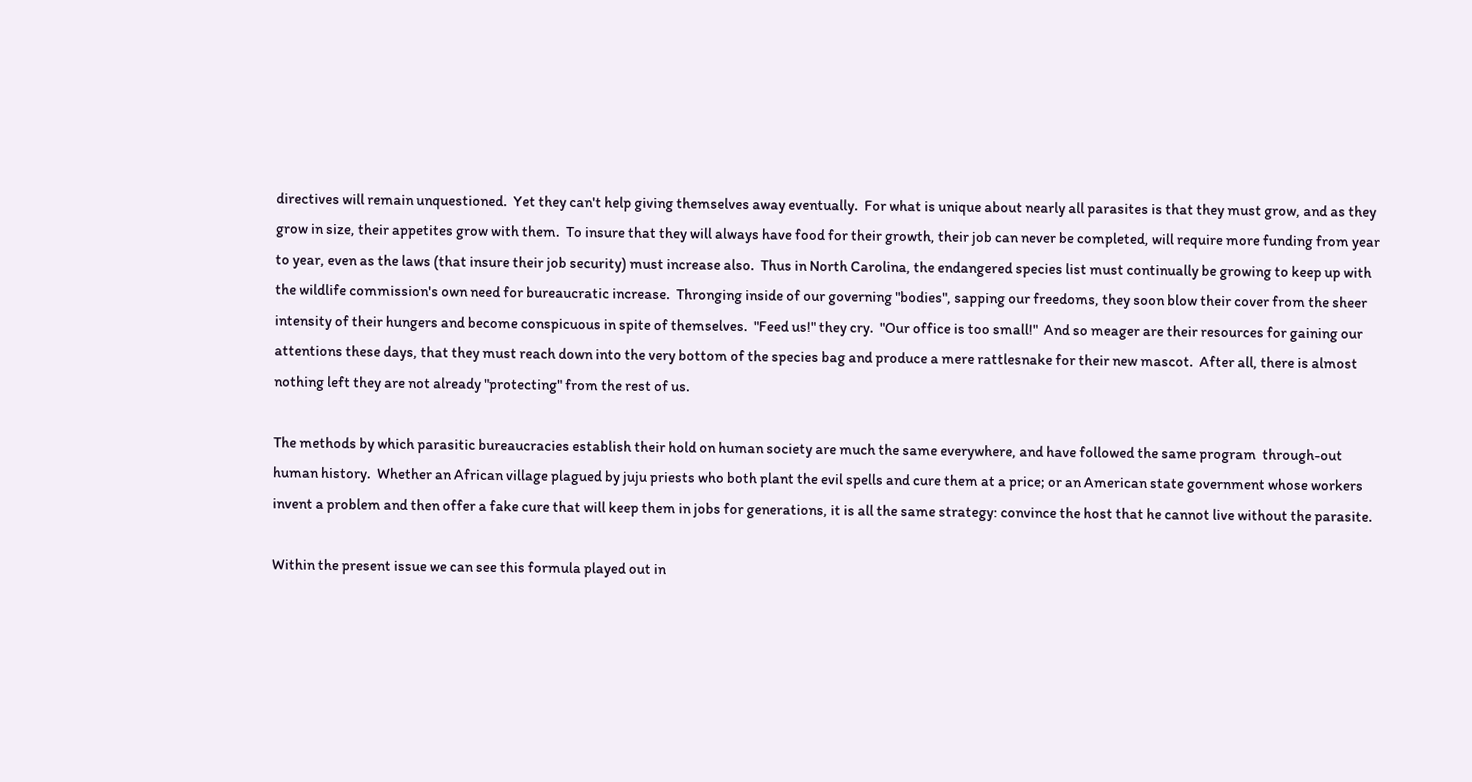directives will remain unquestioned.  Yet they can't help giving themselves away eventually.  For what is unique about nearly all parasites is that they must grow, and as they grow in size, their appetites grow with them.  To insure that they will always have food for their growth, their job can never be completed, will require more funding from year to year, even as the laws (that insure their job security) must increase also.  Thus in North Carolina, the endangered species list must continually be growing to keep up with the wildlife commission's own need for bureaucratic increase.  Thronging inside of our governing "bodies", sapping our freedoms, they soon blow their cover from the sheer intensity of their hungers and become conspicuous in spite of themselves.  "Feed us!" they cry.  "Our office is too small!"  And so meager are their resources for gaining our attentions these days, that they must reach down into the very bottom of the species bag and produce a mere rattlesnake for their new mascot.  After all, there is almost nothing left they are not already "protecting" from the rest of us.

The methods by which parasitic bureaucracies establish their hold on human society are much the same everywhere, and have followed the same program  through-out human history.  Whether an African village plagued by juju priests who both plant the evil spells and cure them at a price; or an American state government whose workers invent a problem and then offer a fake cure that will keep them in jobs for generations, it is all the same strategy: convince the host that he cannot live without the parasite.

Within the present issue we can see this formula played out in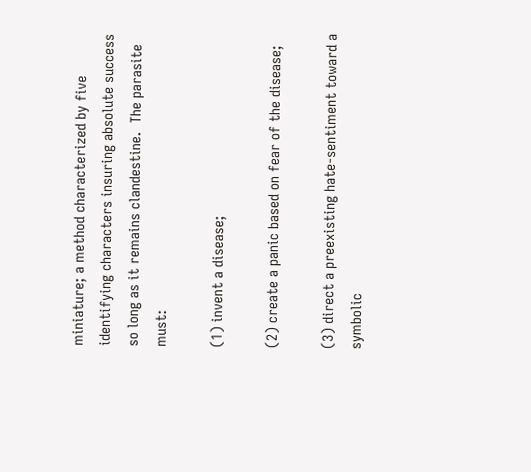miniature; a method characterized by five identifying characters insuring absolute success so long as it remains clandestine.  The parasite must:

(1) invent a disease;

(2) create a panic based on fear of the disease;

(3) direct a preexisting hate-sentiment toward a symbolic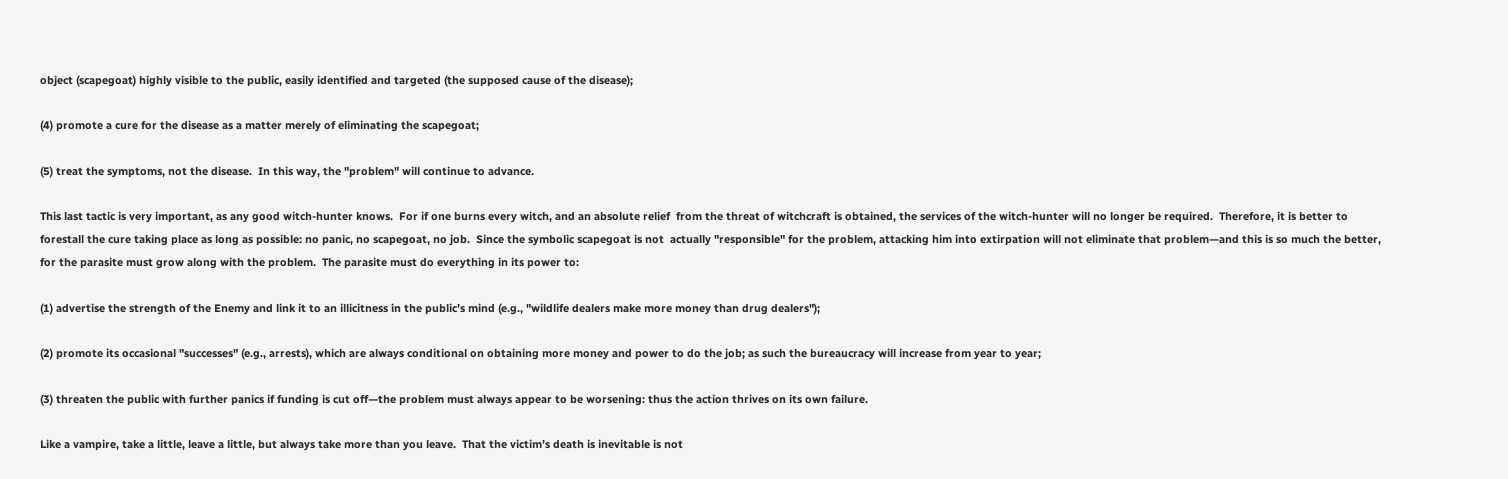object (scapegoat) highly visible to the public, easily identified and targeted (the supposed cause of the disease);

(4) promote a cure for the disease as a matter merely of eliminating the scapegoat;

(5) treat the symptoms, not the disease.  In this way, the "problem" will continue to advance.

This last tactic is very important, as any good witch-hunter knows.  For if one burns every witch, and an absolute relief  from the threat of witchcraft is obtained, the services of the witch-hunter will no longer be required.  Therefore, it is better to forestall the cure taking place as long as possible: no panic, no scapegoat, no job.  Since the symbolic scapegoat is not  actually "responsible" for the problem, attacking him into extirpation will not eliminate that problem—and this is so much the better, for the parasite must grow along with the problem.  The parasite must do everything in its power to:

(1) advertise the strength of the Enemy and link it to an illicitness in the public’s mind (e.g., "wildlife dealers make more money than drug dealers");

(2) promote its occasional "successes" (e.g., arrests), which are always conditional on obtaining more money and power to do the job; as such the bureaucracy will increase from year to year;

(3) threaten the public with further panics if funding is cut off—the problem must always appear to be worsening: thus the action thrives on its own failure.

Like a vampire, take a little, leave a little, but always take more than you leave.  That the victim’s death is inevitable is not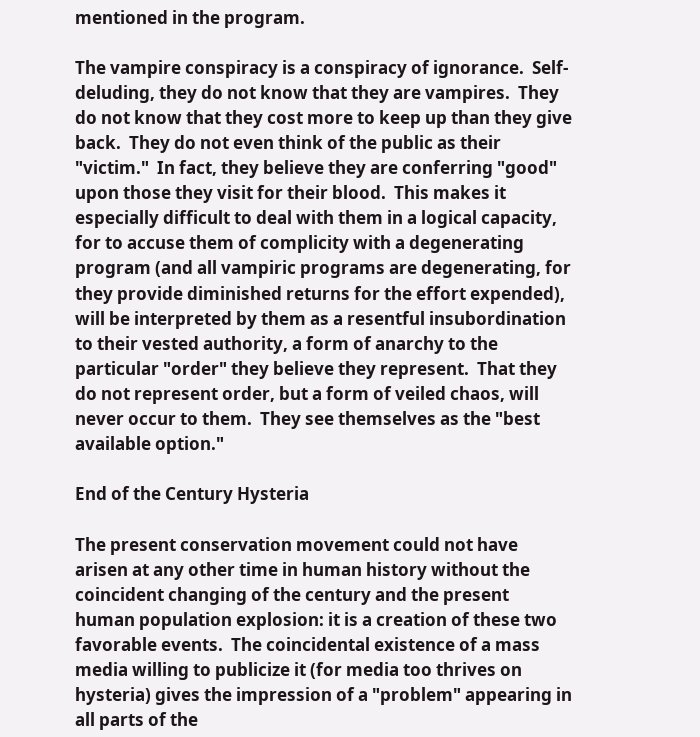mentioned in the program.

The vampire conspiracy is a conspiracy of ignorance.  Self-deluding, they do not know that they are vampires.  They do not know that they cost more to keep up than they give back.  They do not even think of the public as their "victim."  In fact, they believe they are conferring "good" upon those they visit for their blood.  This makes it especially difficult to deal with them in a logical capacity, for to accuse them of complicity with a degenerating program (and all vampiric programs are degenerating, for they provide diminished returns for the effort expended), will be interpreted by them as a resentful insubordination to their vested authority, a form of anarchy to the particular "order" they believe they represent.  That they do not represent order, but a form of veiled chaos, will never occur to them.  They see themselves as the "best available option."

End of the Century Hysteria

The present conservation movement could not have arisen at any other time in human history without the coincident changing of the century and the present human population explosion: it is a creation of these two favorable events.  The coincidental existence of a mass media willing to publicize it (for media too thrives on hysteria) gives the impression of a "problem" appearing in all parts of the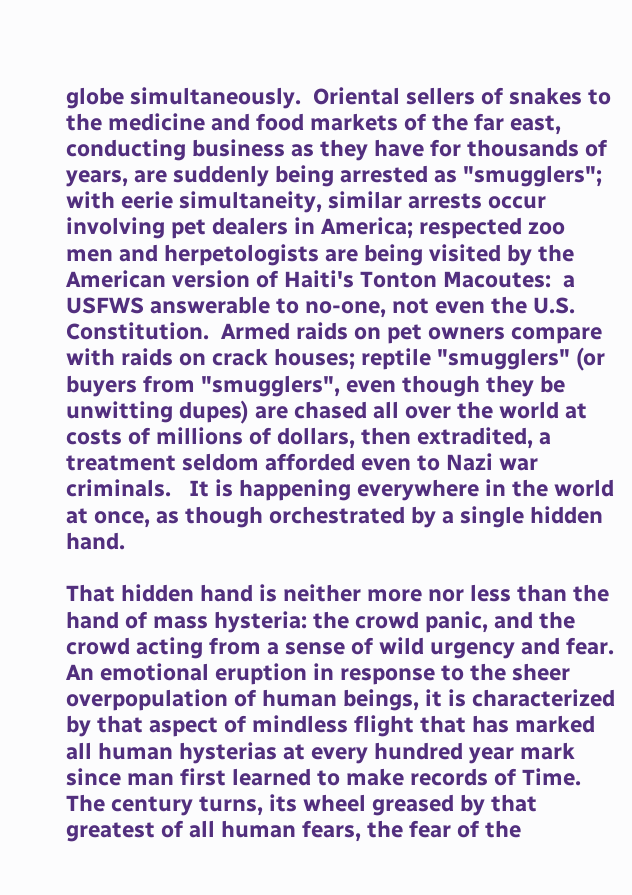globe simultaneously.  Oriental sellers of snakes to the medicine and food markets of the far east, conducting business as they have for thousands of years, are suddenly being arrested as "smugglers"; with eerie simultaneity, similar arrests occur involving pet dealers in America; respected zoo men and herpetologists are being visited by the American version of Haiti's Tonton Macoutes:  a USFWS answerable to no-one, not even the U.S. Constitution.  Armed raids on pet owners compare with raids on crack houses; reptile "smugglers" (or buyers from "smugglers", even though they be unwitting dupes) are chased all over the world at costs of millions of dollars, then extradited, a treatment seldom afforded even to Nazi war criminals.   It is happening everywhere in the world at once, as though orchestrated by a single hidden hand.

That hidden hand is neither more nor less than the hand of mass hysteria: the crowd panic, and the crowd acting from a sense of wild urgency and fear.  An emotional eruption in response to the sheer overpopulation of human beings, it is characterized by that aspect of mindless flight that has marked all human hysterias at every hundred year mark since man first learned to make records of Time.  The century turns, its wheel greased by that greatest of all human fears, the fear of the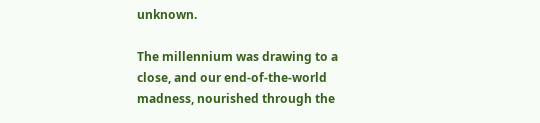unknown.

The millennium was drawing to a close, and our end-of-the-world madness, nourished through the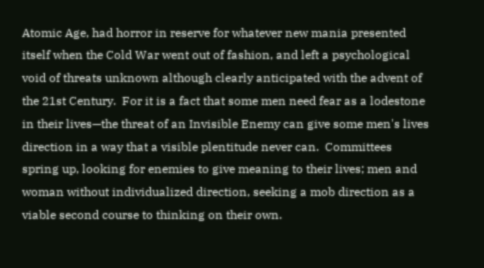Atomic Age, had horror in reserve for whatever new mania presented itself when the Cold War went out of fashion, and left a psychological void of threats unknown although clearly anticipated with the advent of the 21st Century.  For it is a fact that some men need fear as a lodestone in their lives—the threat of an Invisible Enemy can give some men's lives direction in a way that a visible plentitude never can.  Committees spring up, looking for enemies to give meaning to their lives; men and woman without individualized direction, seeking a mob direction as a viable second course to thinking on their own.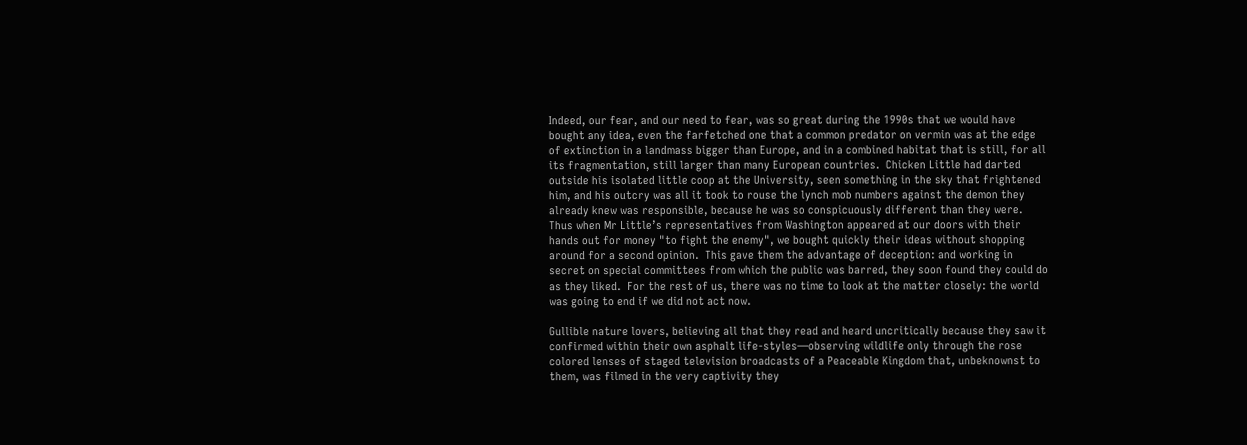Indeed, our fear, and our need to fear, was so great during the 1990s that we would have bought any idea, even the farfetched one that a common predator on vermin was at the edge of extinction in a landmass bigger than Europe, and in a combined habitat that is still, for all its fragmentation, still larger than many European countries.  Chicken Little had darted outside his isolated little coop at the University, seen something in the sky that frightened him, and his outcry was all it took to rouse the lynch mob numbers against the demon they already knew was responsible, because he was so conspicuously different than they were.  Thus when Mr Little’s representatives from Washington appeared at our doors with their hands out for money "to fight the enemy", we bought quickly their ideas without shopping around for a second opinion.  This gave them the advantage of deception: and working in secret on special committees from which the public was barred, they soon found they could do as they liked.  For the rest of us, there was no time to look at the matter closely: the world was going to end if we did not act now.

Gullible nature lovers, believing all that they read and heard uncritically because they saw it confirmed within their own asphalt life-styles—observing wildlife only through the rose colored lenses of staged television broadcasts of a Peaceable Kingdom that, unbeknownst to them, was filmed in the very captivity they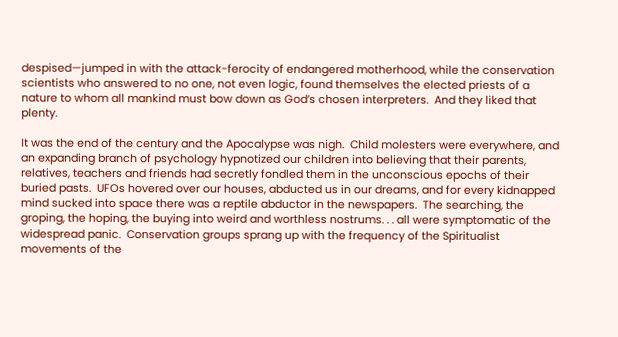despised—jumped in with the attack-ferocity of endangered motherhood, while the conservation scientists who answered to no one, not even logic, found themselves the elected priests of a nature to whom all mankind must bow down as God’s chosen interpreters.  And they liked that plenty.

It was the end of the century and the Apocalypse was nigh.  Child molesters were everywhere, and an expanding branch of psychology hypnotized our children into believing that their parents, relatives, teachers and friends had secretly fondled them in the unconscious epochs of their buried pasts.  UFOs hovered over our houses, abducted us in our dreams, and for every kidnapped mind sucked into space there was a reptile abductor in the newspapers.  The searching, the groping, the hoping, the buying into weird and worthless nostrums. . . all were symptomatic of the widespread panic.  Conservation groups sprang up with the frequency of the Spiritualist movements of the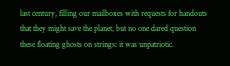last century, filling our mailboxes with requests for handouts that they might save the planet, but no one dared question these floating ghosts on strings: it was unpatriotic.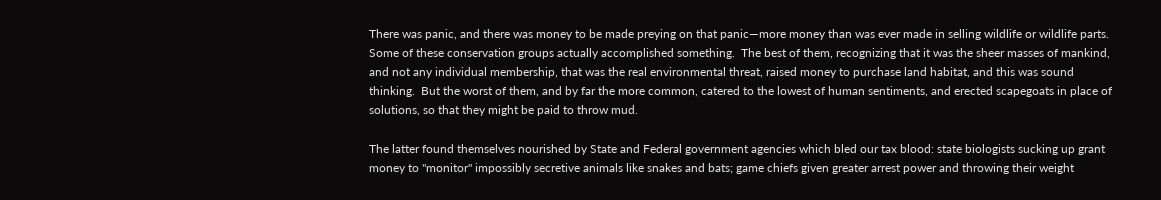There was panic, and there was money to be made preying on that panic—more money than was ever made in selling wildlife or wildlife parts.  Some of these conservation groups actually accomplished something.  The best of them, recognizing that it was the sheer masses of mankind, and not any individual membership, that was the real environmental threat, raised money to purchase land habitat, and this was sound thinking.  But the worst of them, and by far the more common, catered to the lowest of human sentiments, and erected scapegoats in place of solutions, so that they might be paid to throw mud.

The latter found themselves nourished by State and Federal government agencies which bled our tax blood: state biologists sucking up grant money to "monitor" impossibly secretive animals like snakes and bats; game chiefs given greater arrest power and throwing their weight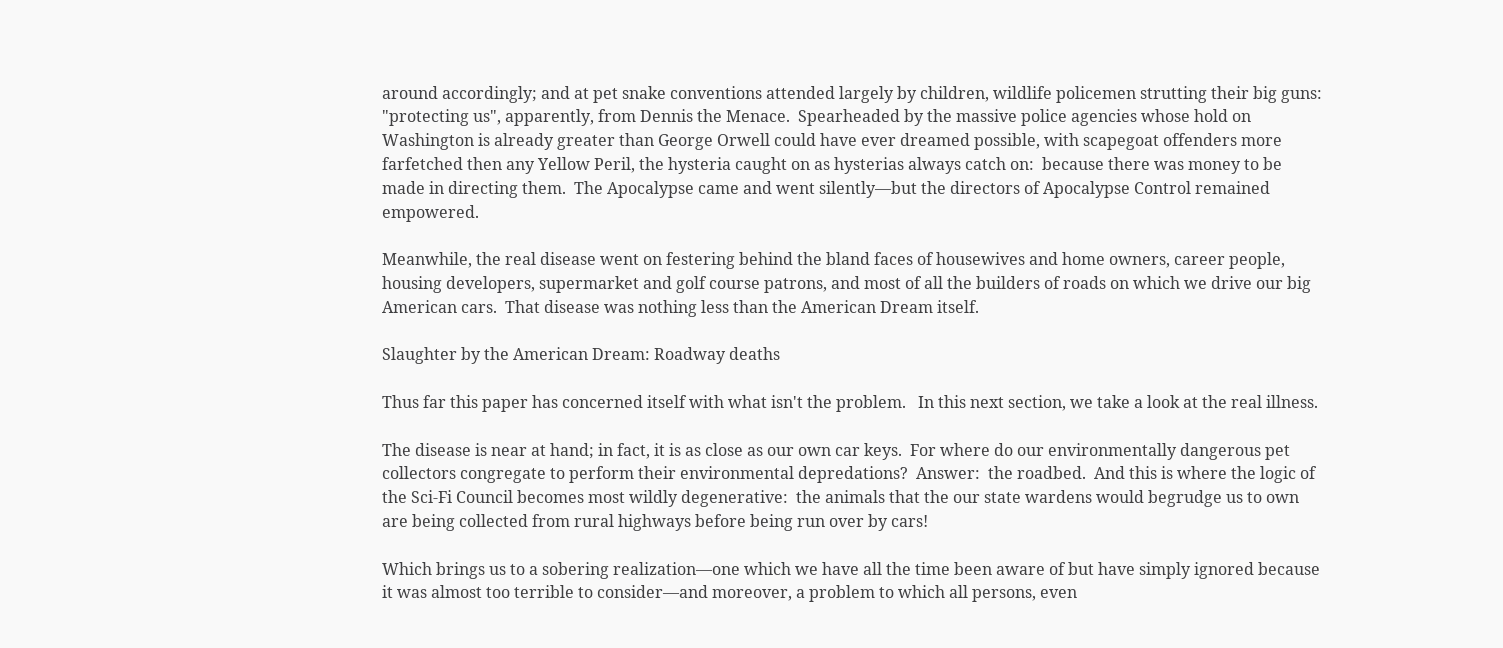around accordingly; and at pet snake conventions attended largely by children, wildlife policemen strutting their big guns: "protecting us", apparently, from Dennis the Menace.  Spearheaded by the massive police agencies whose hold on Washington is already greater than George Orwell could have ever dreamed possible, with scapegoat offenders more farfetched then any Yellow Peril, the hysteria caught on as hysterias always catch on:  because there was money to be made in directing them.  The Apocalypse came and went silently—but the directors of Apocalypse Control remained empowered.

Meanwhile, the real disease went on festering behind the bland faces of housewives and home owners, career people, housing developers, supermarket and golf course patrons, and most of all the builders of roads on which we drive our big American cars.  That disease was nothing less than the American Dream itself.

Slaughter by the American Dream: Roadway deaths

Thus far this paper has concerned itself with what isn't the problem.   In this next section, we take a look at the real illness.

The disease is near at hand; in fact, it is as close as our own car keys.  For where do our environmentally dangerous pet collectors congregate to perform their environmental depredations?  Answer:  the roadbed.  And this is where the logic of the Sci-Fi Council becomes most wildly degenerative:  the animals that the our state wardens would begrudge us to own are being collected from rural highways before being run over by cars!

Which brings us to a sobering realization—one which we have all the time been aware of but have simply ignored because it was almost too terrible to consider—and moreover, a problem to which all persons, even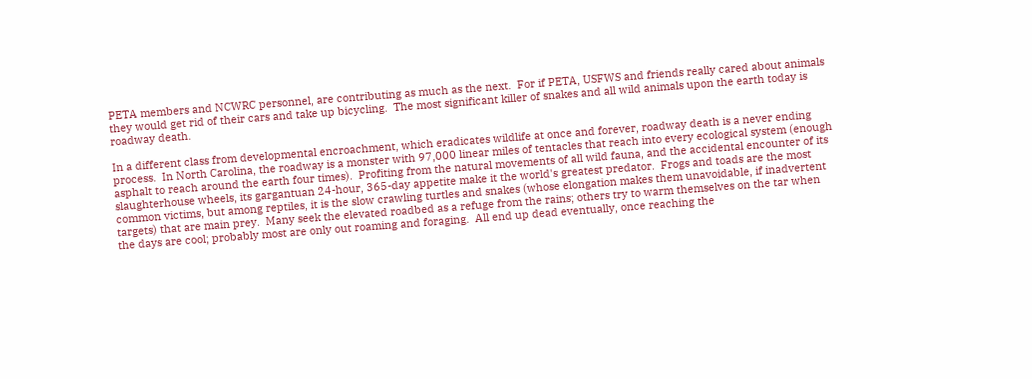PETA members and NCWRC personnel, are contributing as much as the next.  For if PETA, USFWS and friends really cared about animals they would get rid of their cars and take up bicycling.  The most significant killer of snakes and all wild animals upon the earth today is roadway death.

In a different class from developmental encroachment, which eradicates wildlife at once and forever, roadway death is a never ending process.  In North Carolina, the roadway is a monster with 97,000 linear miles of tentacles that reach into every ecological system (enough asphalt to reach around the earth four times).  Profiting from the natural movements of all wild fauna, and the accidental encounter of its slaughterhouse wheels, its gargantuan 24-hour, 365-day appetite make it the world's greatest predator.  Frogs and toads are the most common victims, but among reptiles, it is the slow crawling turtles and snakes (whose elongation makes them unavoidable, if inadvertent targets) that are main prey.  Many seek the elevated roadbed as a refuge from the rains; others try to warm themselves on the tar when the days are cool; probably most are only out roaming and foraging.  All end up dead eventually, once reaching the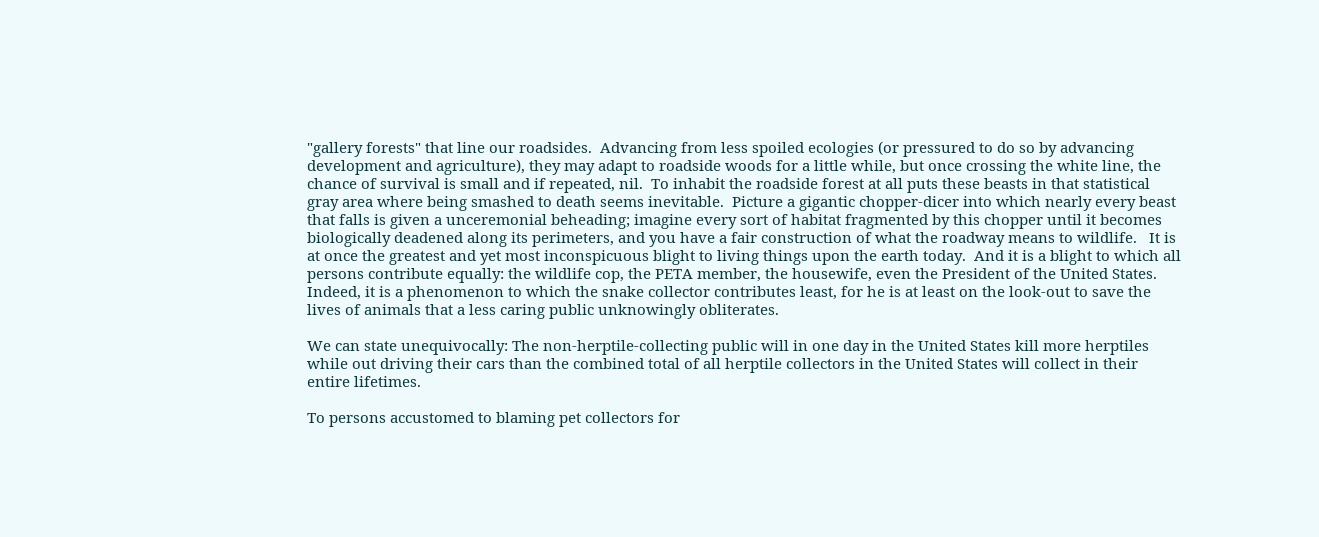"gallery forests" that line our roadsides.  Advancing from less spoiled ecologies (or pressured to do so by advancing development and agriculture), they may adapt to roadside woods for a little while, but once crossing the white line, the chance of survival is small and if repeated, nil.  To inhabit the roadside forest at all puts these beasts in that statistical gray area where being smashed to death seems inevitable.  Picture a gigantic chopper-dicer into which nearly every beast that falls is given a unceremonial beheading; imagine every sort of habitat fragmented by this chopper until it becomes biologically deadened along its perimeters, and you have a fair construction of what the roadway means to wildlife.   It is at once the greatest and yet most inconspicuous blight to living things upon the earth today.  And it is a blight to which all persons contribute equally: the wildlife cop, the PETA member, the housewife, even the President of the United States.  Indeed, it is a phenomenon to which the snake collector contributes least, for he is at least on the look-out to save the lives of animals that a less caring public unknowingly obliterates.

We can state unequivocally: The non-herptile-collecting public will in one day in the United States kill more herptiles while out driving their cars than the combined total of all herptile collectors in the United States will collect in their entire lifetimes.

To persons accustomed to blaming pet collectors for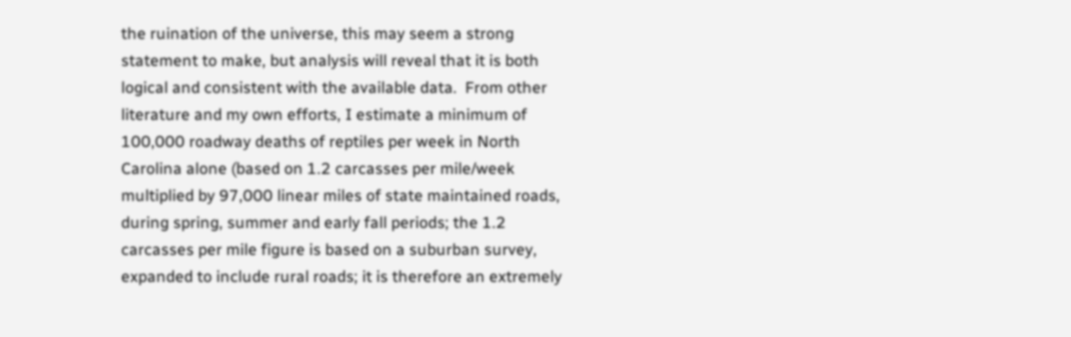the ruination of the universe, this may seem a strong statement to make, but analysis will reveal that it is both logical and consistent with the available data.  From other literature and my own efforts, I estimate a minimum of 100,000 roadway deaths of reptiles per week in North Carolina alone (based on 1.2 carcasses per mile/week multiplied by 97,000 linear miles of state maintained roads, during spring, summer and early fall periods; the 1.2 carcasses per mile figure is based on a suburban survey, expanded to include rural roads; it is therefore an extremely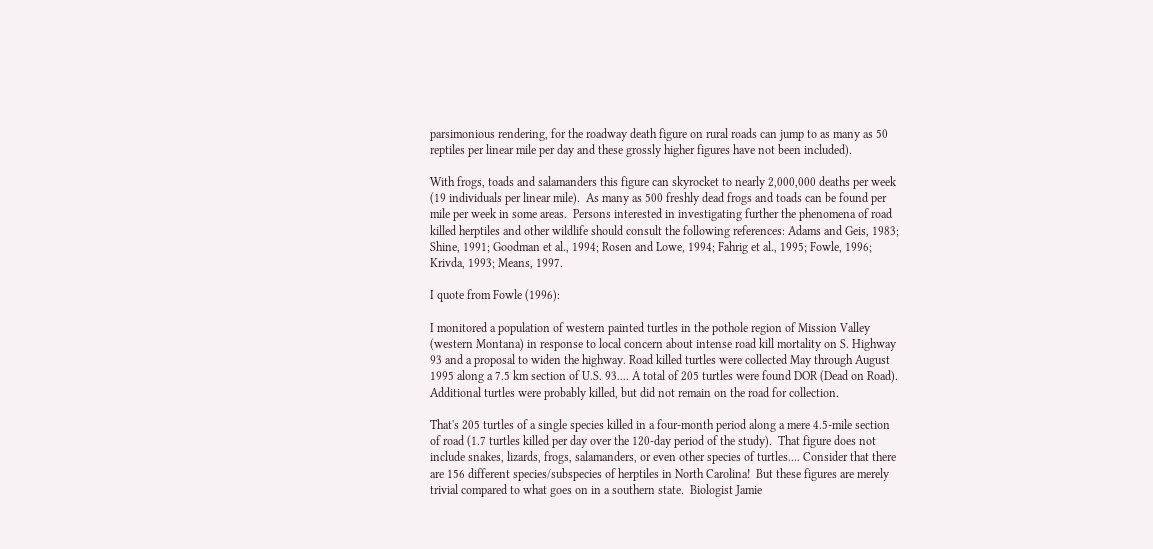parsimonious rendering, for the roadway death figure on rural roads can jump to as many as 50 reptiles per linear mile per day and these grossly higher figures have not been included).

With frogs, toads and salamanders this figure can skyrocket to nearly 2,000,000 deaths per week (19 individuals per linear mile).  As many as 500 freshly dead frogs and toads can be found per mile per week in some areas.  Persons interested in investigating further the phenomena of road killed herptiles and other wildlife should consult the following references: Adams and Geis, 1983; Shine, 1991; Goodman et al., 1994; Rosen and Lowe, 1994; Fahrig et al., 1995; Fowle, 1996; Krivda, 1993; Means, 1997.

I quote from Fowle (1996):

I monitored a population of western painted turtles in the pothole region of Mission Valley (western Montana) in response to local concern about intense road kill mortality on S. Highway 93 and a proposal to widen the highway. Road killed turtles were collected May through August 1995 along a 7.5 km section of U.S. 93.... A total of 205 turtles were found DOR (Dead on Road). Additional turtles were probably killed, but did not remain on the road for collection.

That's 205 turtles of a single species killed in a four-month period along a mere 4.5-mile section of road (1.7 turtles killed per day over the 120-day period of the study).  That figure does not include snakes, lizards, frogs, salamanders, or even other species of turtles.... Consider that there are 156 different species/subspecies of herptiles in North Carolina!  But these figures are merely trivial compared to what goes on in a southern state.  Biologist Jamie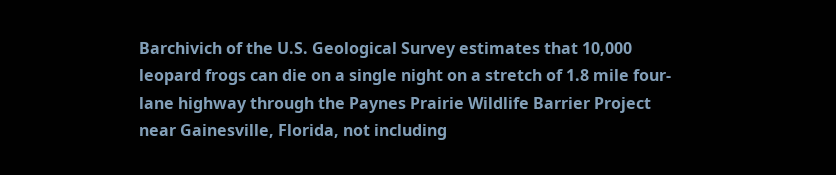Barchivich of the U.S. Geological Survey estimates that 10,000 leopard frogs can die on a single night on a stretch of 1.8 mile four-lane highway through the Paynes Prairie Wildlife Barrier Project near Gainesville, Florida, not including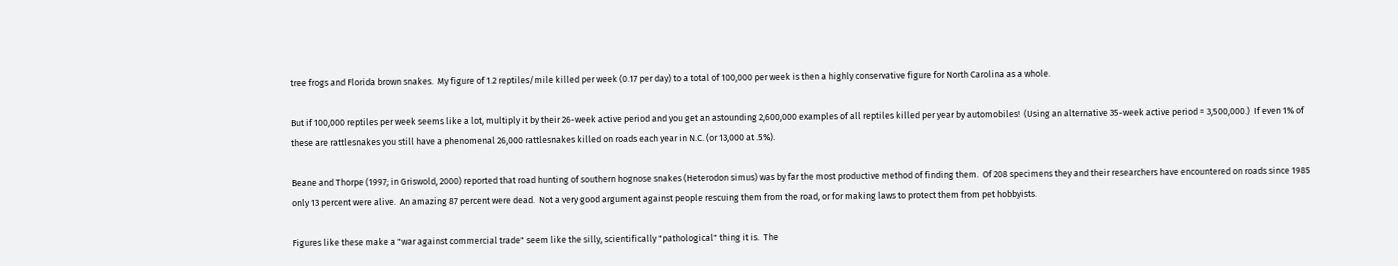tree frogs and Florida brown snakes.  My figure of 1.2 reptiles/mile killed per week (0.17 per day) to a total of 100,000 per week is then a highly conservative figure for North Carolina as a whole.

But if 100,000 reptiles per week seems like a lot, multiply it by their 26-week active period and you get an astounding 2,600,000 examples of all reptiles killed per year by automobiles!  (Using an alternative 35-week active period = 3,500,000.)  If even 1% of these are rattlesnakes you still have a phenomenal 26,000 rattlesnakes killed on roads each year in N.C. (or 13,000 at .5%).

Beane and Thorpe (1997; in Griswold, 2000) reported that road hunting of southern hognose snakes (Heterodon simus) was by far the most productive method of finding them.  Of 208 specimens they and their researchers have encountered on roads since 1985 only 13 percent were alive.  An amazing 87 percent were dead.  Not a very good argument against people rescuing them from the road, or for making laws to protect them from pet hobbyists.

Figures like these make a "war against commercial trade" seem like the silly, scientifically "pathological" thing it is.  The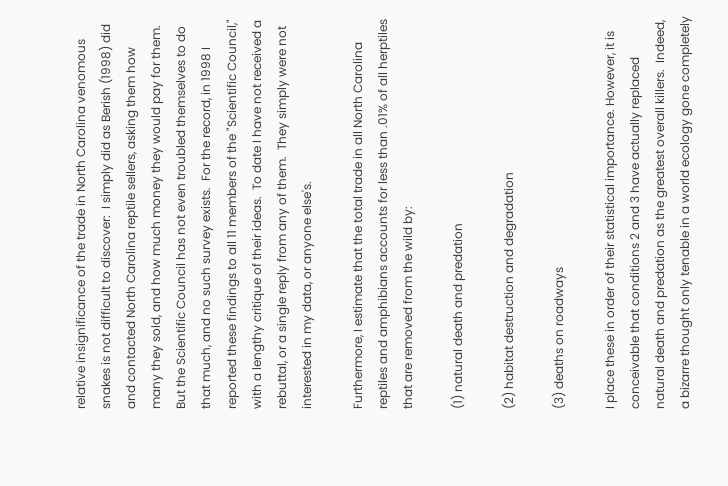relative insignificance of the trade in North Carolina venomous snakes is not difficult to discover:  I simply did as Berish (1998) did and contacted North Carolina reptile sellers, asking them how many they sold, and how much money they would pay for them.  But the Scientific Council has not even troubled themselves to do that much, and no such survey exists.  For the record, in 1998 I reported these findings to all 11 members of the "Scientific Council," with a lengthy critique of their ideas.  To date I have not received a rebuttal, or a single reply from any of them.  They simply were not interested in my data, or anyone else's.

Furthermore, I estimate that the total trade in all North Carolina reptiles and amphibians accounts for less than .01% of all herptiles that are removed from the wild by:

(1) natural death and predation

(2) habitat destruction and degradation

(3) deaths on roadways

I place these in order of their statistical importance. However, it is conceivable that conditions 2 and 3 have actually replaced natural death and predation as the greatest overall killers.  Indeed, a bizarre thought only tenable in a world ecology gone completely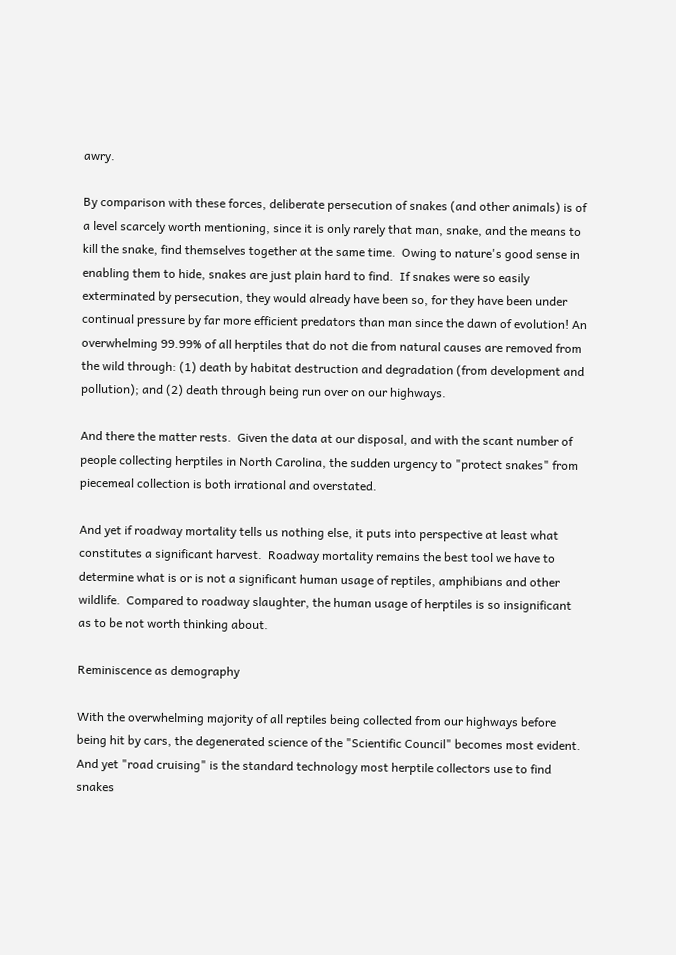awry.

By comparison with these forces, deliberate persecution of snakes (and other animals) is of a level scarcely worth mentioning, since it is only rarely that man, snake, and the means to kill the snake, find themselves together at the same time.  Owing to nature's good sense in enabling them to hide, snakes are just plain hard to find.  If snakes were so easily exterminated by persecution, they would already have been so, for they have been under continual pressure by far more efficient predators than man since the dawn of evolution! An overwhelming 99.99% of all herptiles that do not die from natural causes are removed from the wild through: (1) death by habitat destruction and degradation (from development and pollution); and (2) death through being run over on our highways.

And there the matter rests.  Given the data at our disposal, and with the scant number of people collecting herptiles in North Carolina, the sudden urgency to "protect snakes" from piecemeal collection is both irrational and overstated.

And yet if roadway mortality tells us nothing else, it puts into perspective at least what constitutes a significant harvest.  Roadway mortality remains the best tool we have to determine what is or is not a significant human usage of reptiles, amphibians and other wildlife.  Compared to roadway slaughter, the human usage of herptiles is so insignificant as to be not worth thinking about.

Reminiscence as demography

With the overwhelming majority of all reptiles being collected from our highways before being hit by cars, the degenerated science of the "Scientific Council" becomes most evident. And yet "road cruising" is the standard technology most herptile collectors use to find snakes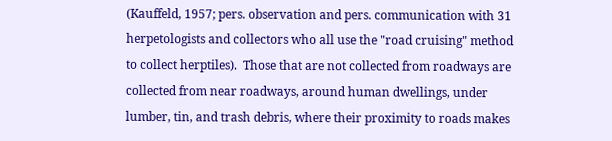(Kauffeld, 1957; pers. observation and pers. communication with 31 herpetologists and collectors who all use the "road cruising" method to collect herptiles).  Those that are not collected from roadways are collected from near roadways, around human dwellings, under lumber, tin, and trash debris, where their proximity to roads makes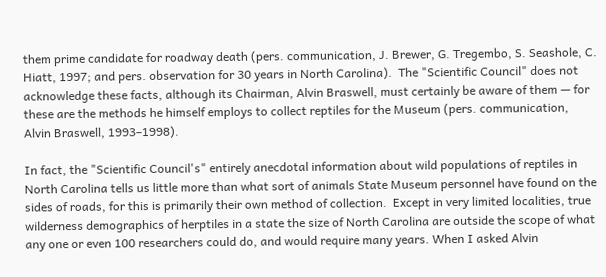them prime candidate for roadway death (pers. communication, J. Brewer, G. Tregembo, S. Seashole, C. Hiatt, 1997; and pers. observation for 30 years in North Carolina).  The "Scientific Council" does not acknowledge these facts, although its Chairman, Alvin Braswell, must certainly be aware of them — for these are the methods he himself employs to collect reptiles for the Museum (pers. communication, Alvin Braswell, 1993–1998).

In fact, the "Scientific Council's" entirely anecdotal information about wild populations of reptiles in North Carolina tells us little more than what sort of animals State Museum personnel have found on the sides of roads, for this is primarily their own method of collection.  Except in very limited localities, true wilderness demographics of herptiles in a state the size of North Carolina are outside the scope of what any one or even 100 researchers could do, and would require many years. When I asked Alvin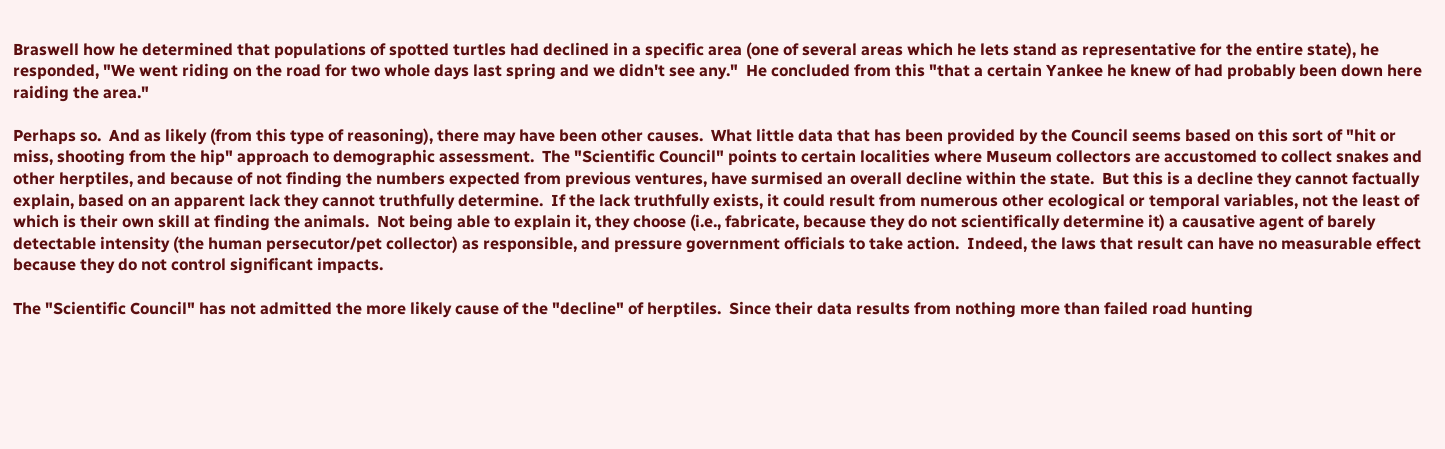Braswell how he determined that populations of spotted turtles had declined in a specific area (one of several areas which he lets stand as representative for the entire state), he responded, "We went riding on the road for two whole days last spring and we didn't see any."  He concluded from this "that a certain Yankee he knew of had probably been down here raiding the area."

Perhaps so.  And as likely (from this type of reasoning), there may have been other causes.  What little data that has been provided by the Council seems based on this sort of "hit or miss, shooting from the hip" approach to demographic assessment.  The "Scientific Council" points to certain localities where Museum collectors are accustomed to collect snakes and other herptiles, and because of not finding the numbers expected from previous ventures, have surmised an overall decline within the state.  But this is a decline they cannot factually explain, based on an apparent lack they cannot truthfully determine.  If the lack truthfully exists, it could result from numerous other ecological or temporal variables, not the least of which is their own skill at finding the animals.  Not being able to explain it, they choose (i.e., fabricate, because they do not scientifically determine it) a causative agent of barely detectable intensity (the human persecutor/pet collector) as responsible, and pressure government officials to take action.  Indeed, the laws that result can have no measurable effect because they do not control significant impacts.

The "Scientific Council" has not admitted the more likely cause of the "decline" of herptiles.  Since their data results from nothing more than failed road hunting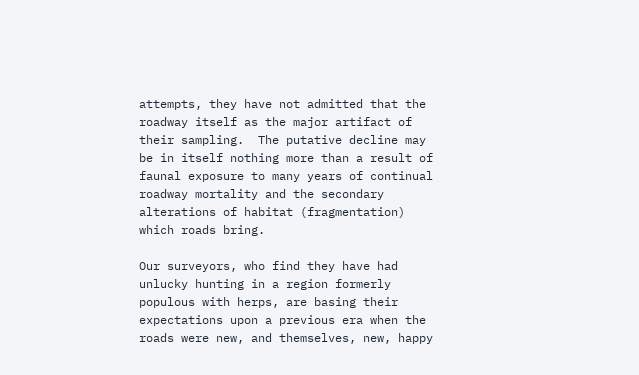attempts, they have not admitted that the roadway itself as the major artifact of their sampling.  The putative decline may be in itself nothing more than a result of faunal exposure to many years of continual roadway mortality and the secondary alterations of habitat (fragmentation) which roads bring.

Our surveyors, who find they have had unlucky hunting in a region formerly populous with herps, are basing their expectations upon a previous era when the roads were new, and themselves, new, happy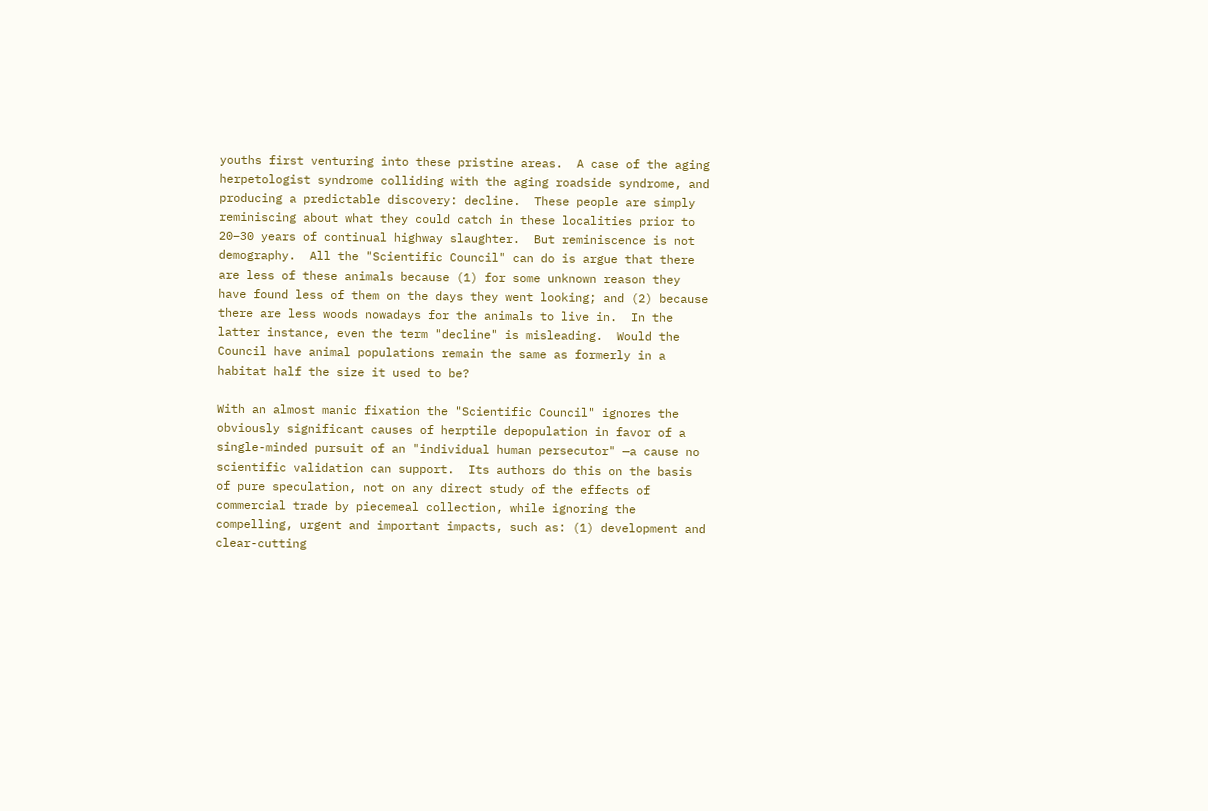youths first venturing into these pristine areas.  A case of the aging herpetologist syndrome colliding with the aging roadside syndrome, and producing a predictable discovery: decline.  These people are simply reminiscing about what they could catch in these localities prior to 20–30 years of continual highway slaughter.  But reminiscence is not demography.  All the "Scientific Council" can do is argue that there are less of these animals because (1) for some unknown reason they have found less of them on the days they went looking; and (2) because there are less woods nowadays for the animals to live in.  In the latter instance, even the term "decline" is misleading.  Would the Council have animal populations remain the same as formerly in a habitat half the size it used to be?

With an almost manic fixation the "Scientific Council" ignores the obviously significant causes of herptile depopulation in favor of a single-minded pursuit of an "individual human persecutor" —a cause no scientific validation can support.  Its authors do this on the basis of pure speculation, not on any direct study of the effects of commercial trade by piecemeal collection, while ignoring the compelling, urgent and important impacts, such as: (1) development and clear-cutting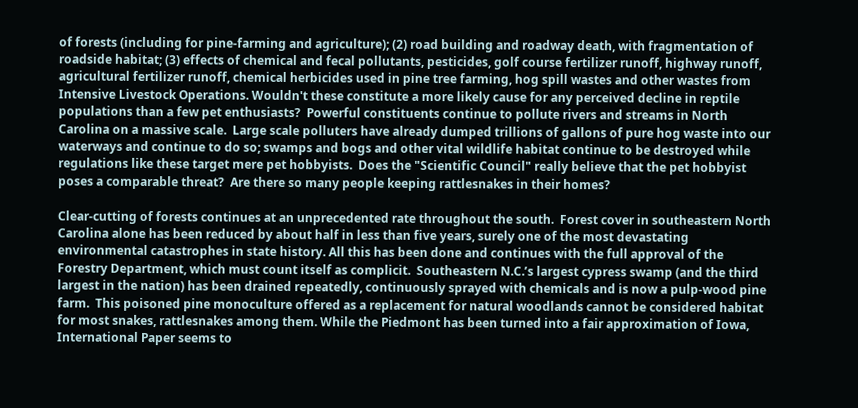of forests (including for pine-farming and agriculture); (2) road building and roadway death, with fragmentation of roadside habitat; (3) effects of chemical and fecal pollutants, pesticides, golf course fertilizer runoff, highway runoff, agricultural fertilizer runoff, chemical herbicides used in pine tree farming, hog spill wastes and other wastes from Intensive Livestock Operations. Wouldn't these constitute a more likely cause for any perceived decline in reptile populations than a few pet enthusiasts?  Powerful constituents continue to pollute rivers and streams in North Carolina on a massive scale.  Large scale polluters have already dumped trillions of gallons of pure hog waste into our waterways and continue to do so; swamps and bogs and other vital wildlife habitat continue to be destroyed while regulations like these target mere pet hobbyists.  Does the "Scientific Council" really believe that the pet hobbyist poses a comparable threat?  Are there so many people keeping rattlesnakes in their homes?

Clear-cutting of forests continues at an unprecedented rate throughout the south.  Forest cover in southeastern North Carolina alone has been reduced by about half in less than five years, surely one of the most devastating environmental catastrophes in state history. All this has been done and continues with the full approval of the Forestry Department, which must count itself as complicit.  Southeastern N.C.’s largest cypress swamp (and the third largest in the nation) has been drained repeatedly, continuously sprayed with chemicals and is now a pulp-wood pine farm.  This poisoned pine monoculture offered as a replacement for natural woodlands cannot be considered habitat for most snakes, rattlesnakes among them. While the Piedmont has been turned into a fair approximation of Iowa, International Paper seems to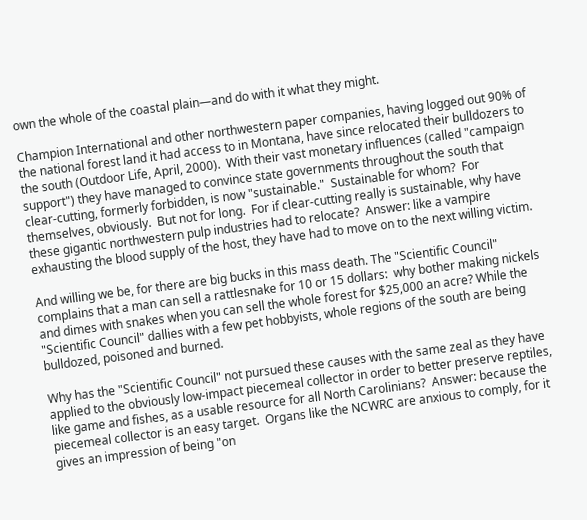own the whole of the coastal plain—and do with it what they might.

Champion International and other northwestern paper companies, having logged out 90% of the national forest land it had access to in Montana, have since relocated their bulldozers to the south (Outdoor Life, April, 2000).  With their vast monetary influences (called "campaign support") they have managed to convince state governments throughout the south that clear-cutting, formerly forbidden, is now "sustainable."  Sustainable for whom?  For themselves, obviously.  But not for long.  For if clear-cutting really is sustainable, why have these gigantic northwestern pulp industries had to relocate?  Answer: like a vampire exhausting the blood supply of the host, they have had to move on to the next willing victim.

And willing we be, for there are big bucks in this mass death. The "Scientific Council" complains that a man can sell a rattlesnake for 10 or 15 dollars:  why bother making nickels and dimes with snakes when you can sell the whole forest for $25,000 an acre? While the "Scientific Council" dallies with a few pet hobbyists, whole regions of the south are being bulldozed, poisoned and burned.

Why has the "Scientific Council" not pursued these causes with the same zeal as they have applied to the obviously low-impact piecemeal collector in order to better preserve reptiles, like game and fishes, as a usable resource for all North Carolinians?  Answer: because the piecemeal collector is an easy target.  Organs like the NCWRC are anxious to comply, for it gives an impression of being "on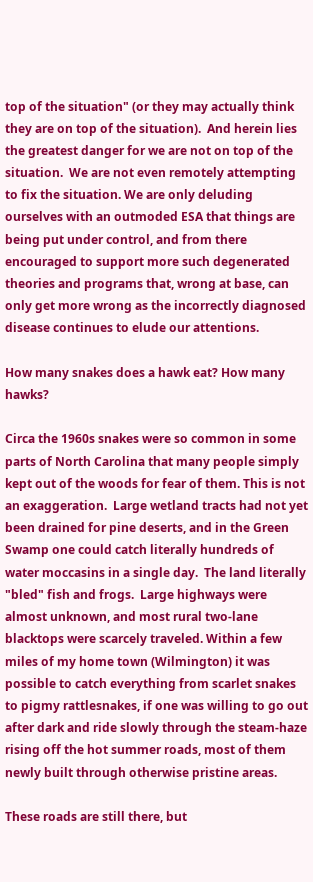top of the situation" (or they may actually think they are on top of the situation).  And herein lies the greatest danger for we are not on top of the situation.  We are not even remotely attempting to fix the situation. We are only deluding ourselves with an outmoded ESA that things are being put under control, and from there encouraged to support more such degenerated theories and programs that, wrong at base, can only get more wrong as the incorrectly diagnosed disease continues to elude our attentions.

How many snakes does a hawk eat? How many hawks?

Circa the 1960s snakes were so common in some parts of North Carolina that many people simply kept out of the woods for fear of them. This is not an exaggeration.  Large wetland tracts had not yet been drained for pine deserts, and in the Green Swamp one could catch literally hundreds of water moccasins in a single day.  The land literally "bled" fish and frogs.  Large highways were almost unknown, and most rural two-lane blacktops were scarcely traveled. Within a few miles of my home town (Wilmington) it was possible to catch everything from scarlet snakes to pigmy rattlesnakes, if one was willing to go out after dark and ride slowly through the steam-haze rising off the hot summer roads, most of them newly built through otherwise pristine areas.

These roads are still there, but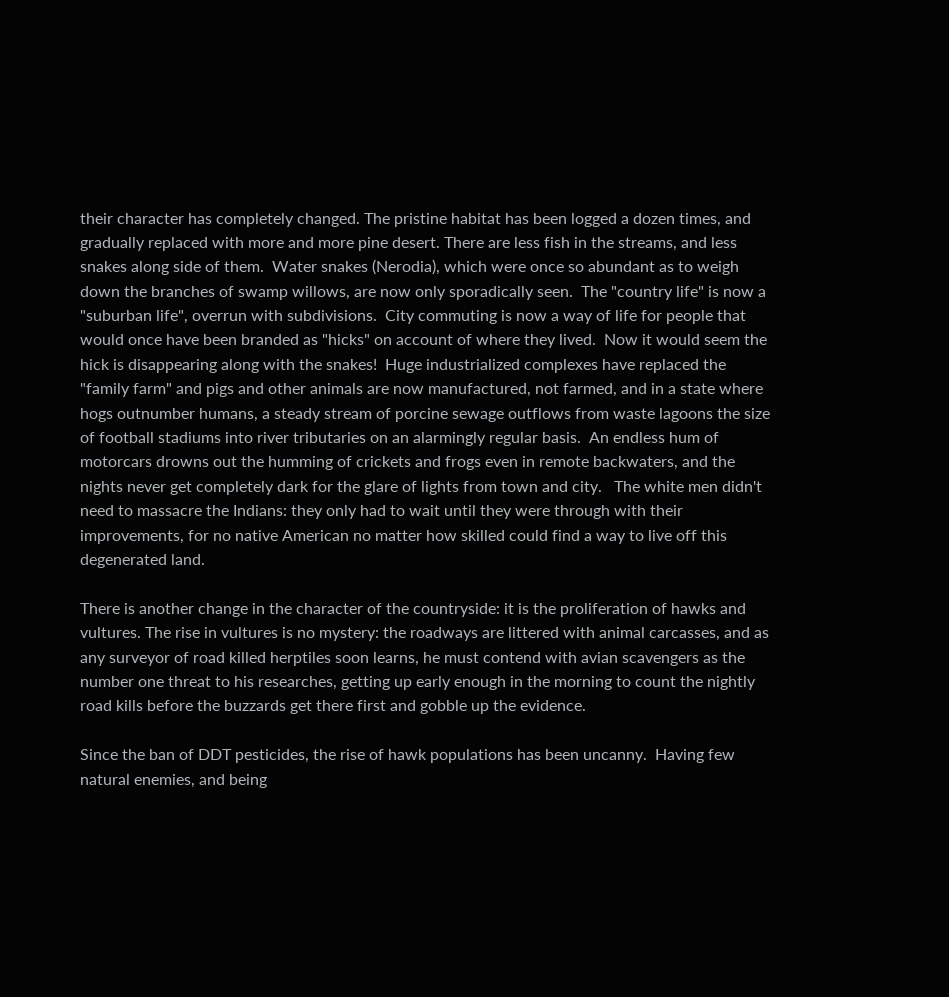their character has completely changed. The pristine habitat has been logged a dozen times, and gradually replaced with more and more pine desert. There are less fish in the streams, and less snakes along side of them.  Water snakes (Nerodia), which were once so abundant as to weigh down the branches of swamp willows, are now only sporadically seen.  The "country life" is now a "suburban life", overrun with subdivisions.  City commuting is now a way of life for people that would once have been branded as "hicks" on account of where they lived.  Now it would seem the hick is disappearing along with the snakes!  Huge industrialized complexes have replaced the "family farm" and pigs and other animals are now manufactured, not farmed, and in a state where hogs outnumber humans, a steady stream of porcine sewage outflows from waste lagoons the size of football stadiums into river tributaries on an alarmingly regular basis.  An endless hum of motorcars drowns out the humming of crickets and frogs even in remote backwaters, and the nights never get completely dark for the glare of lights from town and city.   The white men didn't need to massacre the Indians: they only had to wait until they were through with their improvements, for no native American no matter how skilled could find a way to live off this degenerated land.

There is another change in the character of the countryside: it is the proliferation of hawks and vultures. The rise in vultures is no mystery: the roadways are littered with animal carcasses, and as any surveyor of road killed herptiles soon learns, he must contend with avian scavengers as the number one threat to his researches, getting up early enough in the morning to count the nightly road kills before the buzzards get there first and gobble up the evidence.

Since the ban of DDT pesticides, the rise of hawk populations has been uncanny.  Having few natural enemies, and being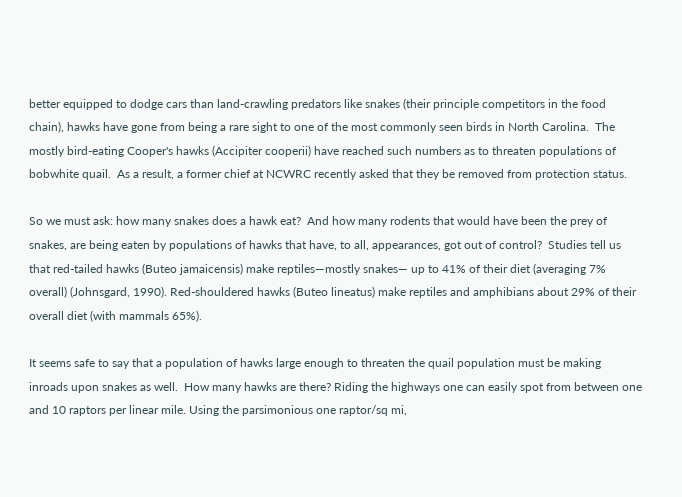better equipped to dodge cars than land-crawling predators like snakes (their principle competitors in the food chain), hawks have gone from being a rare sight to one of the most commonly seen birds in North Carolina.  The mostly bird-eating Cooper's hawks (Accipiter cooperii) have reached such numbers as to threaten populations of bobwhite quail.  As a result, a former chief at NCWRC recently asked that they be removed from protection status.

So we must ask: how many snakes does a hawk eat?  And how many rodents that would have been the prey of snakes, are being eaten by populations of hawks that have, to all, appearances, got out of control?  Studies tell us that red-tailed hawks (Buteo jamaicensis) make reptiles—mostly snakes— up to 41% of their diet (averaging 7% overall) (Johnsgard, 1990). Red-shouldered hawks (Buteo lineatus) make reptiles and amphibians about 29% of their overall diet (with mammals 65%).

It seems safe to say that a population of hawks large enough to threaten the quail population must be making inroads upon snakes as well.  How many hawks are there? Riding the highways one can easily spot from between one and 10 raptors per linear mile. Using the parsimonious one raptor/sq mi,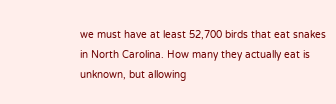we must have at least 52,700 birds that eat snakes in North Carolina. How many they actually eat is unknown, but allowing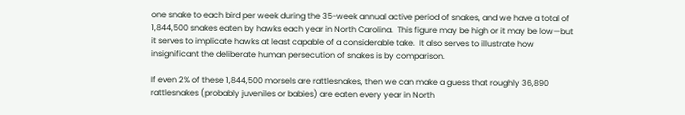one snake to each bird per week during the 35-week annual active period of snakes, and we have a total of 1,844,500 snakes eaten by hawks each year in North Carolina.  This figure may be high or it may be low—but it serves to implicate hawks at least capable of a considerable take.  It also serves to illustrate how insignificant the deliberate human persecution of snakes is by comparison.

If even 2% of these 1,844,500 morsels are rattlesnakes, then we can make a guess that roughly 36,890 rattlesnakes (probably juveniles or babies) are eaten every year in North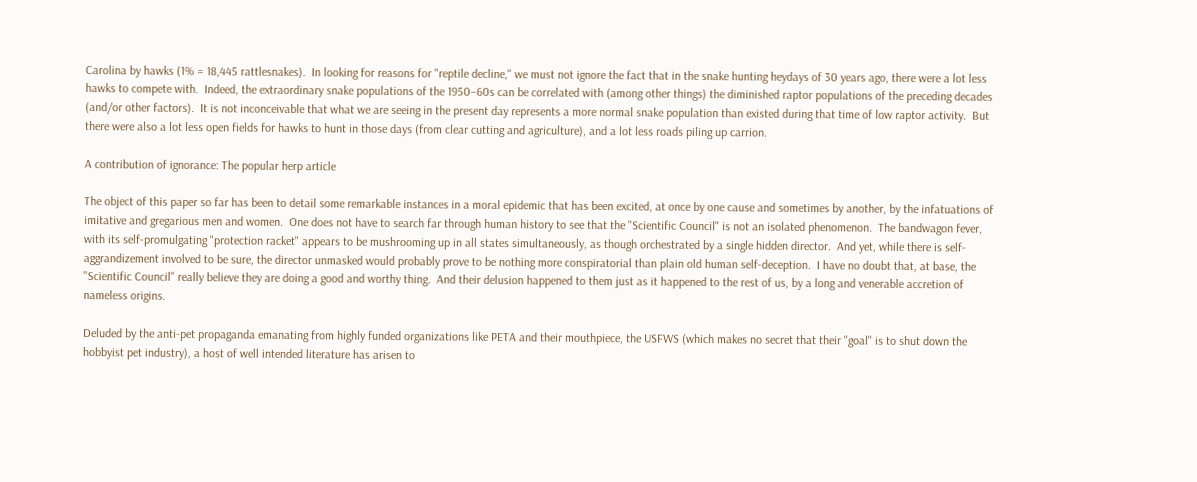Carolina by hawks (1% = 18,445 rattlesnakes).  In looking for reasons for "reptile decline," we must not ignore the fact that in the snake hunting heydays of 30 years ago, there were a lot less hawks to compete with.  Indeed, the extraordinary snake populations of the 1950–60s can be correlated with (among other things) the diminished raptor populations of the preceding decades (and/or other factors).  It is not inconceivable that what we are seeing in the present day represents a more normal snake population than existed during that time of low raptor activity.  But there were also a lot less open fields for hawks to hunt in those days (from clear cutting and agriculture), and a lot less roads piling up carrion.

A contribution of ignorance: The popular herp article

The object of this paper so far has been to detail some remarkable instances in a moral epidemic that has been excited, at once by one cause and sometimes by another, by the infatuations of imitative and gregarious men and women.  One does not have to search far through human history to see that the "Scientific Council" is not an isolated phenomenon.  The bandwagon fever, with its self-promulgating "protection racket" appears to be mushrooming up in all states simultaneously, as though orchestrated by a single hidden director.  And yet, while there is self-aggrandizement involved to be sure, the director unmasked would probably prove to be nothing more conspiratorial than plain old human self-deception.  I have no doubt that, at base, the "Scientific Council" really believe they are doing a good and worthy thing.  And their delusion happened to them just as it happened to the rest of us, by a long and venerable accretion of nameless origins.

Deluded by the anti-pet propaganda emanating from highly funded organizations like PETA and their mouthpiece, the USFWS (which makes no secret that their "goal" is to shut down the hobbyist pet industry), a host of well intended literature has arisen to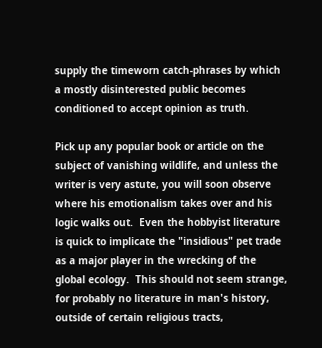supply the timeworn catch-phrases by which a mostly disinterested public becomes conditioned to accept opinion as truth.

Pick up any popular book or article on the subject of vanishing wildlife, and unless the writer is very astute, you will soon observe where his emotionalism takes over and his logic walks out.  Even the hobbyist literature is quick to implicate the "insidious" pet trade as a major player in the wrecking of the global ecology.  This should not seem strange, for probably no literature in man's history, outside of certain religious tracts,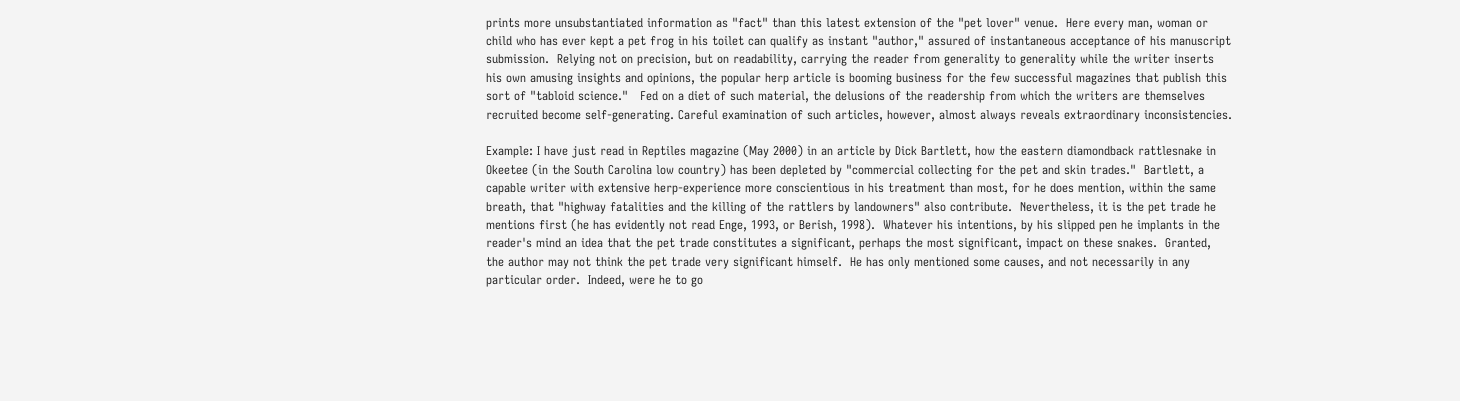prints more unsubstantiated information as "fact" than this latest extension of the "pet lover" venue.  Here every man, woman or child who has ever kept a pet frog in his toilet can qualify as instant "author," assured of instantaneous acceptance of his manuscript submission.  Relying not on precision, but on readability, carrying the reader from generality to generality while the writer inserts his own amusing insights and opinions, the popular herp article is booming business for the few successful magazines that publish this sort of "tabloid science."   Fed on a diet of such material, the delusions of the readership from which the writers are themselves recruited become self-generating. Careful examination of such articles, however, almost always reveals extraordinary inconsistencies.

Example: I have just read in Reptiles magazine (May 2000) in an article by Dick Bartlett, how the eastern diamondback rattlesnake in Okeetee (in the South Carolina low country) has been depleted by "commercial collecting for the pet and skin trades."  Bartlett, a capable writer with extensive herp-experience more conscientious in his treatment than most, for he does mention, within the same breath, that "highway fatalities and the killing of the rattlers by landowners" also contribute.  Nevertheless, it is the pet trade he mentions first (he has evidently not read Enge, 1993, or Berish, 1998).  Whatever his intentions, by his slipped pen he implants in the reader's mind an idea that the pet trade constitutes a significant, perhaps the most significant, impact on these snakes.  Granted, the author may not think the pet trade very significant himself.  He has only mentioned some causes, and not necessarily in any particular order.  Indeed, were he to go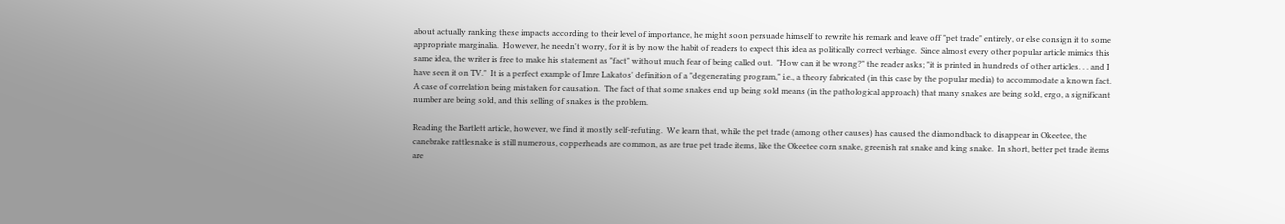about actually ranking these impacts according to their level of importance, he might soon persuade himself to rewrite his remark and leave off "pet trade" entirely, or else consign it to some appropriate marginalia.  However, he needn't worry, for it is by now the habit of readers to expect this idea as politically correct verbiage.  Since almost every other popular article mimics this same idea, the writer is free to make his statement as "fact" without much fear of being called out.  "How can it be wrong?" the reader asks; "it is printed in hundreds of other articles. . . and I have seen it on TV."  It is a perfect example of Imre Lakatos' definition of a "degenerating program," i.e., a theory fabricated (in this case by the popular media) to accommodate a known fact.  A case of correlation being mistaken for causation.  The fact of that some snakes end up being sold means (in the pathological approach) that many snakes are being sold, ergo, a significant number are being sold, and this selling of snakes is the problem.

Reading the Bartlett article, however, we find it mostly self-refuting.  We learn that, while the pet trade (among other causes) has caused the diamondback to disappear in Okeetee, the canebrake rattlesnake is still numerous, copperheads are common, as are true pet trade items, like the Okeetee corn snake, greenish rat snake and king snake.  In short, better pet trade items are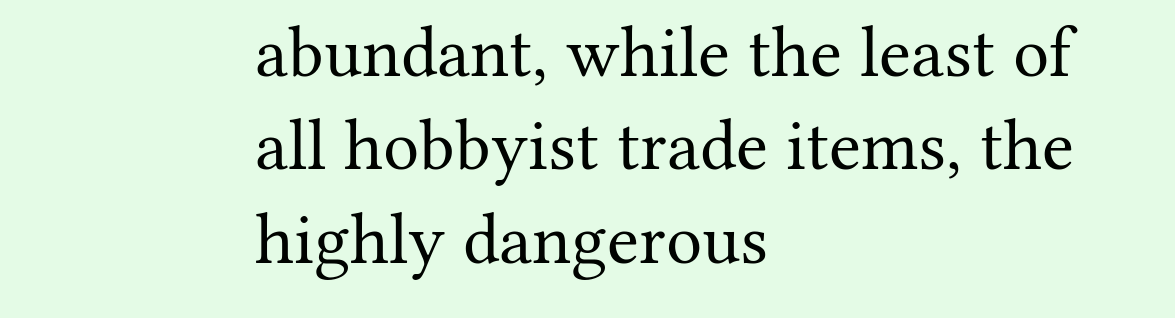abundant, while the least of all hobbyist trade items, the highly dangerous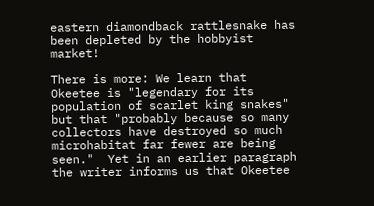eastern diamondback rattlesnake has been depleted by the hobbyist market!

There is more: We learn that Okeetee is "legendary for its population of scarlet king snakes" but that "probably because so many collectors have destroyed so much microhabitat far fewer are being seen."  Yet in an earlier paragraph the writer informs us that Okeetee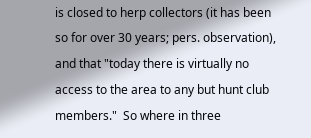is closed to herp collectors (it has been so for over 30 years; pers. observation), and that "today there is virtually no access to the area to any but hunt club members."  So where in three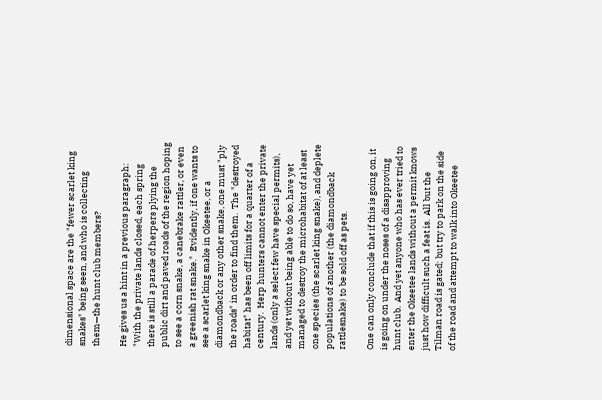dimensional space are the "fewer scarlet king snakes" being seen, and who is collecting them—the hunt club members?

He gives us a hint in a previous paragraph: "With the private lands closed, each spring there is still a parade of herpers plying the public dirt and paved roads of the region hoping to see a corn snake, a canebrake rattler, or even a greenish rat snake."  Evidently, if one wants to see a scarlet king snake in Okeetee, or a diamondback or any other snake, one must "ply the roads" in order to find them.  The "destroyed habitat" has been off limits for a quarter of a century.  Herp hunters cannot enter the private lands (only a select few have special permits), and yet without being able to do so, have yet managed to destroy the microhabitat of at least one species (the scarlet king snake), and deplete populations of another (the diamondback rattlesnake) to be sold off as pets.

One can only conclude that if this is going on, it is going on under the noses of a disapproving hunt club.  And yet anyone who has ever tried to enter the Okeetee lands without a permit knows just how difficult such a feat is.  All but the Tilman road is gated; but try to park on the side of the road and attempt to walk into Okeetee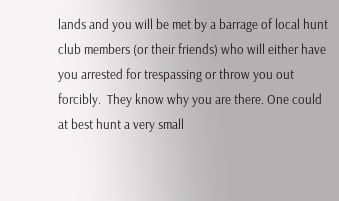lands and you will be met by a barrage of local hunt club members (or their friends) who will either have you arrested for trespassing or throw you out forcibly.  They know why you are there. One could at best hunt a very small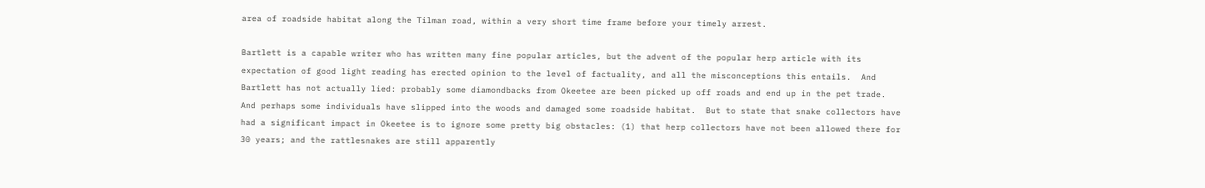area of roadside habitat along the Tilman road, within a very short time frame before your timely arrest.

Bartlett is a capable writer who has written many fine popular articles, but the advent of the popular herp article with its expectation of good light reading has erected opinion to the level of factuality, and all the misconceptions this entails.  And Bartlett has not actually lied: probably some diamondbacks from Okeetee are been picked up off roads and end up in the pet trade.  And perhaps some individuals have slipped into the woods and damaged some roadside habitat.  But to state that snake collectors have had a significant impact in Okeetee is to ignore some pretty big obstacles: (1) that herp collectors have not been allowed there for 30 years; and the rattlesnakes are still apparently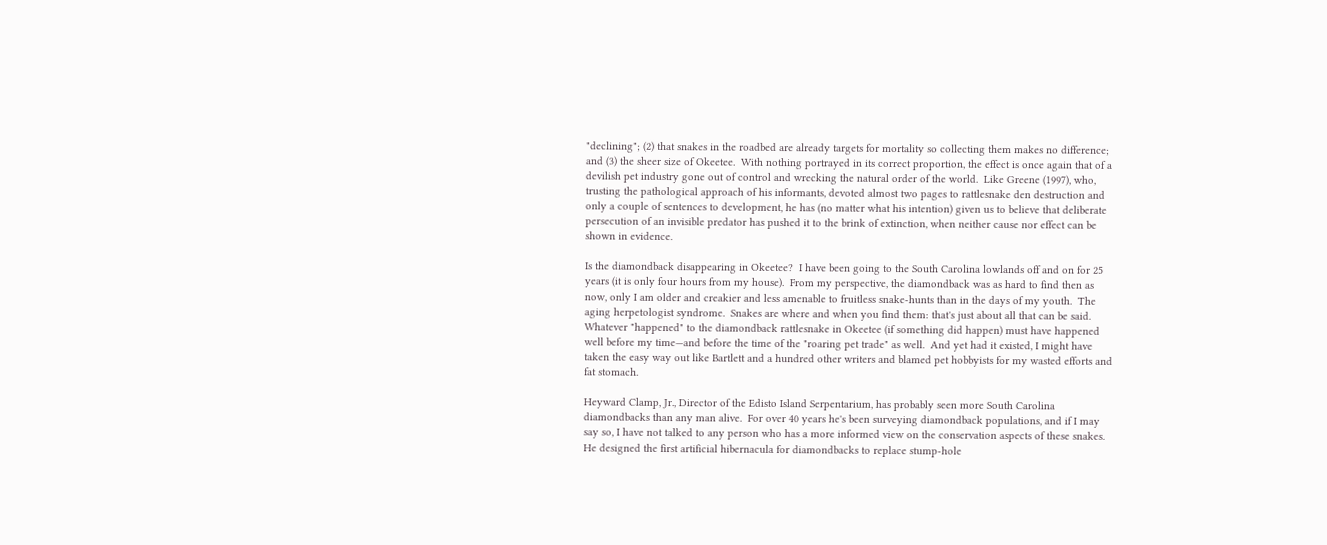"declining"; (2) that snakes in the roadbed are already targets for mortality so collecting them makes no difference; and (3) the sheer size of Okeetee.  With nothing portrayed in its correct proportion, the effect is once again that of a devilish pet industry gone out of control and wrecking the natural order of the world.  Like Greene (1997), who, trusting the pathological approach of his informants, devoted almost two pages to rattlesnake den destruction and only a couple of sentences to development, he has (no matter what his intention) given us to believe that deliberate persecution of an invisible predator has pushed it to the brink of extinction, when neither cause nor effect can be shown in evidence.

Is the diamondback disappearing in Okeetee?  I have been going to the South Carolina lowlands off and on for 25 years (it is only four hours from my house).  From my perspective, the diamondback was as hard to find then as now, only I am older and creakier and less amenable to fruitless snake-hunts than in the days of my youth.  The aging herpetologist syndrome.  Snakes are where and when you find them: that's just about all that can be said.  Whatever "happened" to the diamondback rattlesnake in Okeetee (if something did happen) must have happened well before my time—and before the time of the "roaring pet trade" as well.  And yet had it existed, I might have taken the easy way out like Bartlett and a hundred other writers and blamed pet hobbyists for my wasted efforts and fat stomach.

Heyward Clamp, Jr., Director of the Edisto Island Serpentarium, has probably seen more South Carolina diamondbacks than any man alive.  For over 40 years he's been surveying diamondback populations, and if I may say so, I have not talked to any person who has a more informed view on the conservation aspects of these snakes.  He designed the first artificial hibernacula for diamondbacks to replace stump-hole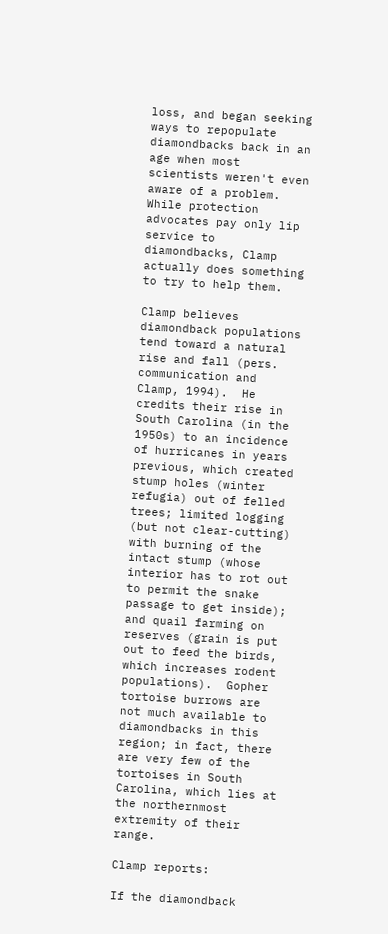loss, and began seeking ways to repopulate diamondbacks back in an age when most scientists weren't even aware of a problem.  While protection advocates pay only lip service to diamondbacks, Clamp actually does something to try to help them.

Clamp believes diamondback populations tend toward a natural rise and fall (pers. communication and Clamp, 1994).  He credits their rise in South Carolina (in the 1950s) to an incidence of hurricanes in years previous, which created stump holes (winter refugia) out of felled trees; limited logging (but not clear-cutting) with burning of the intact stump (whose interior has to rot out to permit the snake passage to get inside); and quail farming on reserves (grain is put out to feed the birds, which increases rodent populations).  Gopher tortoise burrows are not much available to diamondbacks in this region; in fact, there are very few of the tortoises in South Carolina, which lies at the northernmost extremity of their range.

Clamp reports:

If the diamondback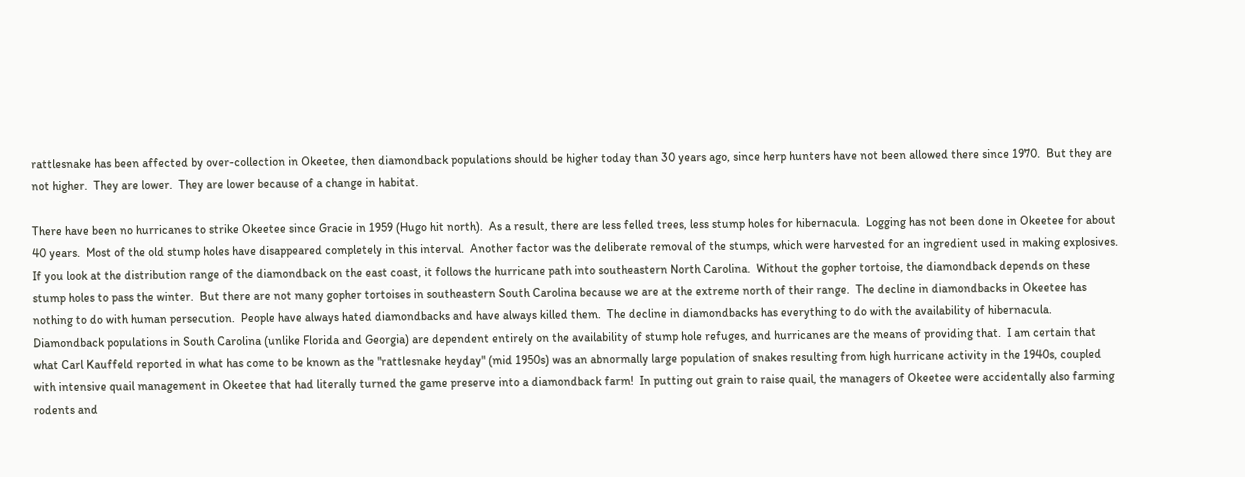rattlesnake has been affected by over-collection in Okeetee, then diamondback populations should be higher today than 30 years ago, since herp hunters have not been allowed there since 1970.  But they are not higher.  They are lower.  They are lower because of a change in habitat.

There have been no hurricanes to strike Okeetee since Gracie in 1959 (Hugo hit north).  As a result, there are less felled trees, less stump holes for hibernacula.  Logging has not been done in Okeetee for about 40 years.  Most of the old stump holes have disappeared completely in this interval.  Another factor was the deliberate removal of the stumps, which were harvested for an ingredient used in making explosives.  If you look at the distribution range of the diamondback on the east coast, it follows the hurricane path into southeastern North Carolina.  Without the gopher tortoise, the diamondback depends on these stump holes to pass the winter.  But there are not many gopher tortoises in southeastern South Carolina because we are at the extreme north of their range.  The decline in diamondbacks in Okeetee has nothing to do with human persecution.  People have always hated diamondbacks and have always killed them.  The decline in diamondbacks has everything to do with the availability of hibernacula.  Diamondback populations in South Carolina (unlike Florida and Georgia) are dependent entirely on the availability of stump hole refuges, and hurricanes are the means of providing that.  I am certain that what Carl Kauffeld reported in what has come to be known as the "rattlesnake heyday" (mid 1950s) was an abnormally large population of snakes resulting from high hurricane activity in the 1940s, coupled with intensive quail management in Okeetee that had literally turned the game preserve into a diamondback farm!  In putting out grain to raise quail, the managers of Okeetee were accidentally also farming rodents and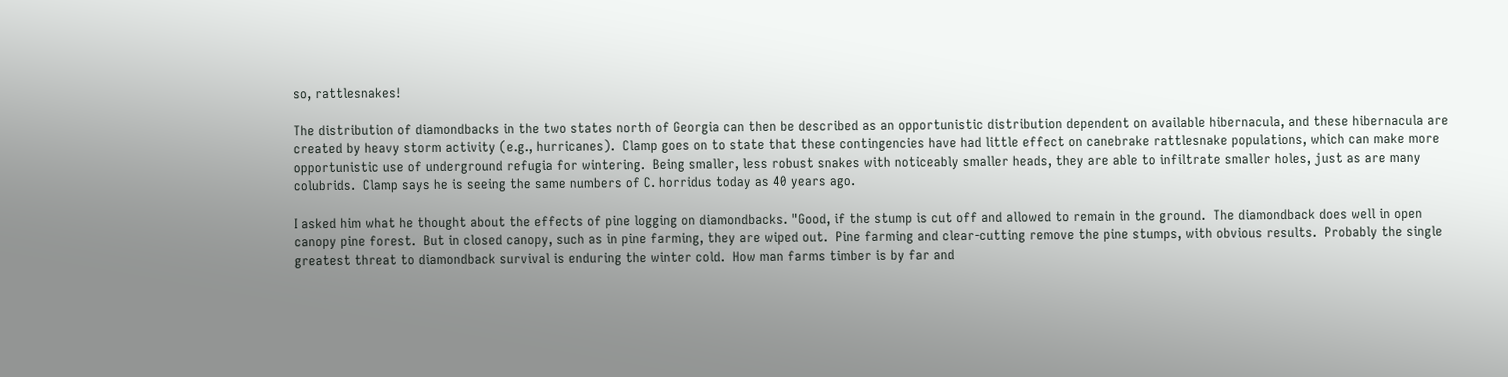so, rattlesnakes!

The distribution of diamondbacks in the two states north of Georgia can then be described as an opportunistic distribution dependent on available hibernacula, and these hibernacula are created by heavy storm activity (e.g., hurricanes).  Clamp goes on to state that these contingencies have had little effect on canebrake rattlesnake populations, which can make more opportunistic use of underground refugia for wintering.  Being smaller, less robust snakes with noticeably smaller heads, they are able to infiltrate smaller holes, just as are many colubrids.  Clamp says he is seeing the same numbers of C. horridus today as 40 years ago.

I asked him what he thought about the effects of pine logging on diamondbacks. "Good, if the stump is cut off and allowed to remain in the ground.  The diamondback does well in open canopy pine forest.  But in closed canopy, such as in pine farming, they are wiped out.  Pine farming and clear-cutting remove the pine stumps, with obvious results.  Probably the single greatest threat to diamondback survival is enduring the winter cold.  How man farms timber is by far and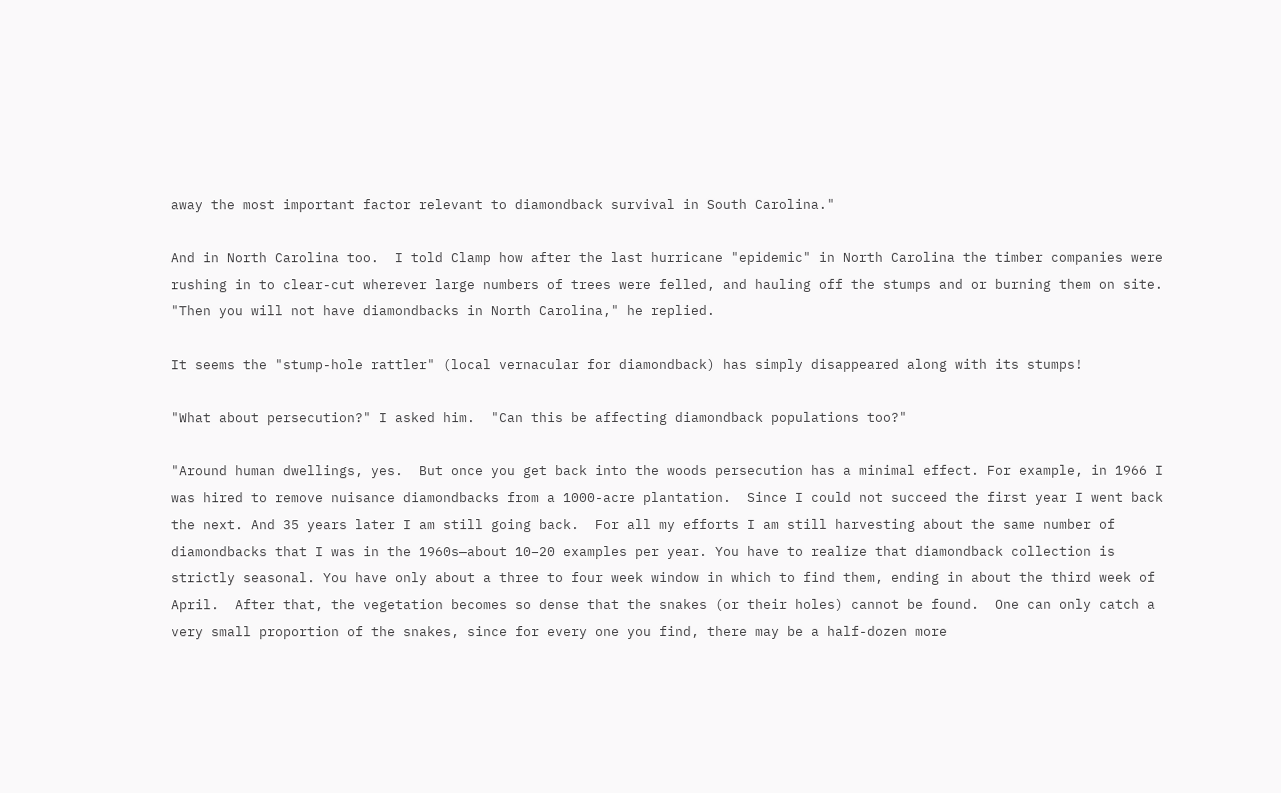away the most important factor relevant to diamondback survival in South Carolina."

And in North Carolina too.  I told Clamp how after the last hurricane "epidemic" in North Carolina the timber companies were rushing in to clear-cut wherever large numbers of trees were felled, and hauling off the stumps and or burning them on site.  "Then you will not have diamondbacks in North Carolina," he replied.

It seems the "stump-hole rattler" (local vernacular for diamondback) has simply disappeared along with its stumps!

"What about persecution?" I asked him.  "Can this be affecting diamondback populations too?"

"Around human dwellings, yes.  But once you get back into the woods persecution has a minimal effect. For example, in 1966 I was hired to remove nuisance diamondbacks from a 1000-acre plantation.  Since I could not succeed the first year I went back the next. And 35 years later I am still going back.  For all my efforts I am still harvesting about the same number of diamondbacks that I was in the 1960s—about 10–20 examples per year. You have to realize that diamondback collection is strictly seasonal. You have only about a three to four week window in which to find them, ending in about the third week of April.  After that, the vegetation becomes so dense that the snakes (or their holes) cannot be found.  One can only catch a very small proportion of the snakes, since for every one you find, there may be a half-dozen more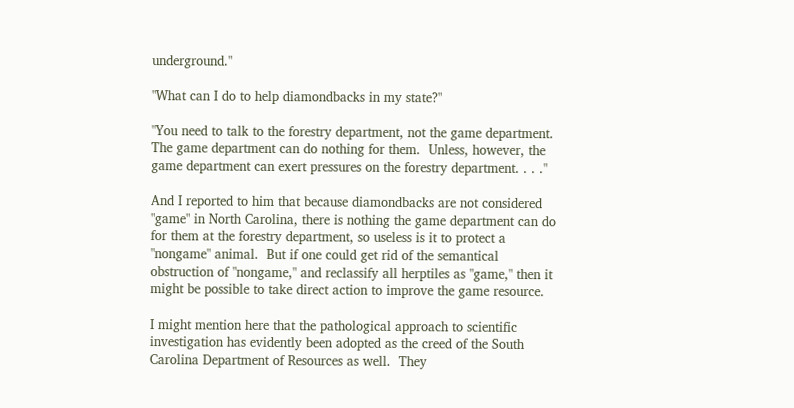underground."

"What can I do to help diamondbacks in my state?"

"You need to talk to the forestry department, not the game department.  The game department can do nothing for them.  Unless, however, the game department can exert pressures on the forestry department. . . ."

And I reported to him that because diamondbacks are not considered "game" in North Carolina, there is nothing the game department can do for them at the forestry department, so useless is it to protect a "nongame" animal.  But if one could get rid of the semantical obstruction of "nongame," and reclassify all herptiles as "game," then it might be possible to take direct action to improve the game resource.

I might mention here that the pathological approach to scientific investigation has evidently been adopted as the creed of the South Carolina Department of Resources as well.  They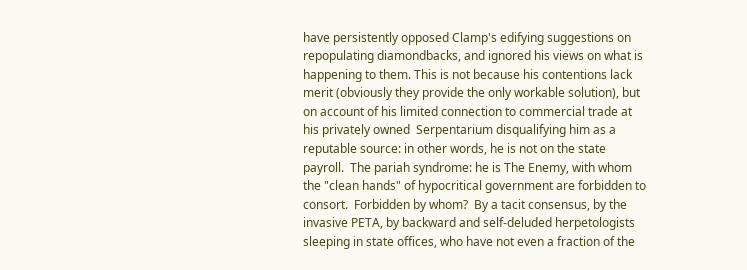have persistently opposed Clamp's edifying suggestions on repopulating diamondbacks, and ignored his views on what is happening to them. This is not because his contentions lack merit (obviously they provide the only workable solution), but on account of his limited connection to commercial trade at his privately owned  Serpentarium disqualifying him as a reputable source: in other words, he is not on the state payroll.  The pariah syndrome: he is The Enemy, with whom the "clean hands" of hypocritical government are forbidden to consort.  Forbidden by whom?  By a tacit consensus, by the invasive PETA, by backward and self-deluded herpetologists sleeping in state offices, who have not even a fraction of the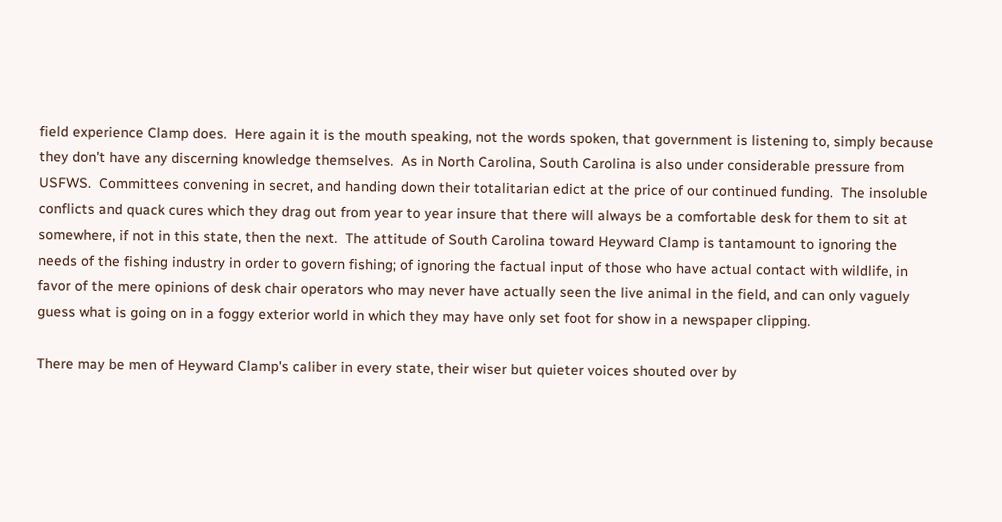field experience Clamp does.  Here again it is the mouth speaking, not the words spoken, that government is listening to, simply because they don't have any discerning knowledge themselves.  As in North Carolina, South Carolina is also under considerable pressure from USFWS.  Committees convening in secret, and handing down their totalitarian edict at the price of our continued funding.  The insoluble conflicts and quack cures which they drag out from year to year insure that there will always be a comfortable desk for them to sit at somewhere, if not in this state, then the next.  The attitude of South Carolina toward Heyward Clamp is tantamount to ignoring the needs of the fishing industry in order to govern fishing; of ignoring the factual input of those who have actual contact with wildlife, in favor of the mere opinions of desk chair operators who may never have actually seen the live animal in the field, and can only vaguely guess what is going on in a foggy exterior world in which they may have only set foot for show in a newspaper clipping.

There may be men of Heyward Clamp's caliber in every state, their wiser but quieter voices shouted over by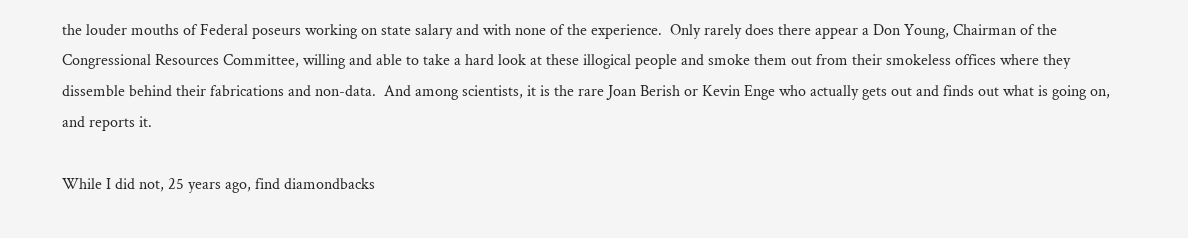the louder mouths of Federal poseurs working on state salary and with none of the experience.  Only rarely does there appear a Don Young, Chairman of the Congressional Resources Committee, willing and able to take a hard look at these illogical people and smoke them out from their smokeless offices where they dissemble behind their fabrications and non-data.  And among scientists, it is the rare Joan Berish or Kevin Enge who actually gets out and finds out what is going on, and reports it.

While I did not, 25 years ago, find diamondbacks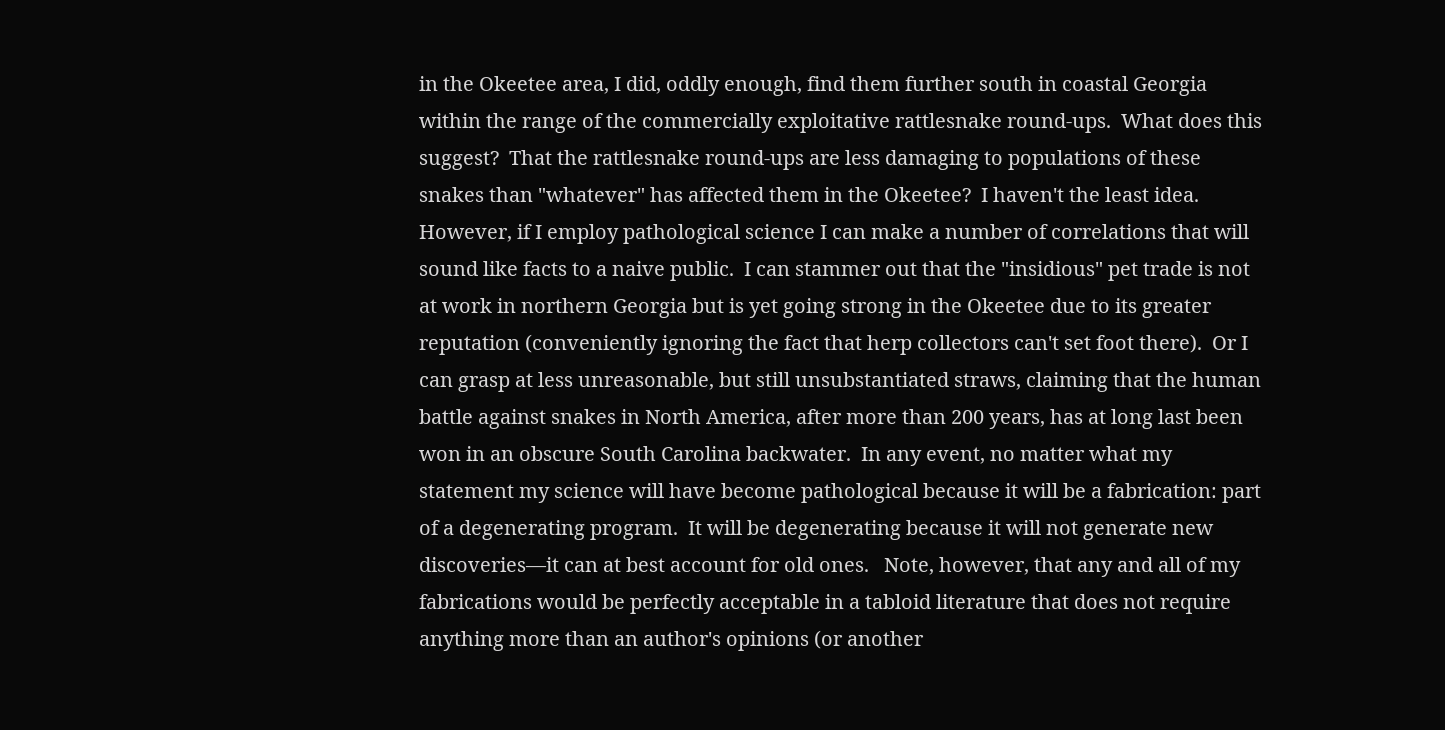in the Okeetee area, I did, oddly enough, find them further south in coastal Georgia within the range of the commercially exploitative rattlesnake round-ups.  What does this suggest?  That the rattlesnake round-ups are less damaging to populations of these snakes than "whatever" has affected them in the Okeetee?  I haven't the least idea.  However, if I employ pathological science I can make a number of correlations that will sound like facts to a naive public.  I can stammer out that the "insidious" pet trade is not at work in northern Georgia but is yet going strong in the Okeetee due to its greater reputation (conveniently ignoring the fact that herp collectors can't set foot there).  Or I can grasp at less unreasonable, but still unsubstantiated straws, claiming that the human battle against snakes in North America, after more than 200 years, has at long last been won in an obscure South Carolina backwater.  In any event, no matter what my statement my science will have become pathological because it will be a fabrication: part of a degenerating program.  It will be degenerating because it will not generate new discoveries—it can at best account for old ones.   Note, however, that any and all of my fabrications would be perfectly acceptable in a tabloid literature that does not require anything more than an author's opinions (or another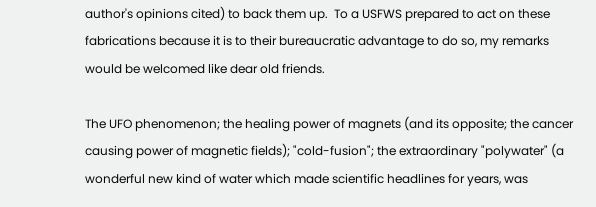author's opinions cited) to back them up.  To a USFWS prepared to act on these fabrications because it is to their bureaucratic advantage to do so, my remarks would be welcomed like dear old friends.

The UFO phenomenon; the healing power of magnets (and its opposite; the cancer causing power of magnetic fields); "cold-fusion"; the extraordinary "polywater" (a wonderful new kind of water which made scientific headlines for years, was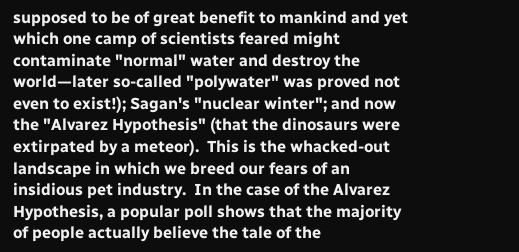supposed to be of great benefit to mankind and yet which one camp of scientists feared might contaminate "normal" water and destroy the world—later so-called "polywater" was proved not even to exist!); Sagan's "nuclear winter"; and now the "Alvarez Hypothesis" (that the dinosaurs were extirpated by a meteor).  This is the whacked-out landscape in which we breed our fears of an insidious pet industry.  In the case of the Alvarez Hypothesis, a popular poll shows that the majority of people actually believe the tale of the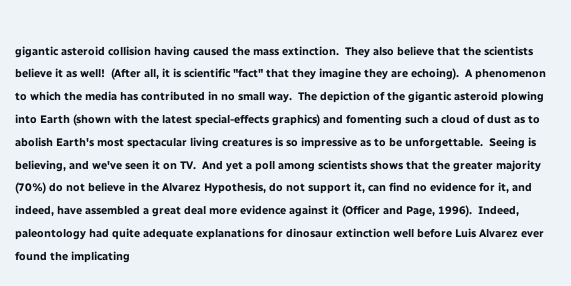gigantic asteroid collision having caused the mass extinction.  They also believe that the scientists believe it as well!  (After all, it is scientific "fact" that they imagine they are echoing).  A phenomenon to which the media has contributed in no small way.  The depiction of the gigantic asteroid plowing into Earth (shown with the latest special-effects graphics) and fomenting such a cloud of dust as to abolish Earth's most spectacular living creatures is so impressive as to be unforgettable.  Seeing is believing, and we've seen it on TV.  And yet a poll among scientists shows that the greater majority (70%) do not believe in the Alvarez Hypothesis, do not support it, can find no evidence for it, and indeed, have assembled a great deal more evidence against it (Officer and Page, 1996).  Indeed, paleontology had quite adequate explanations for dinosaur extinction well before Luis Alvarez ever found the implicating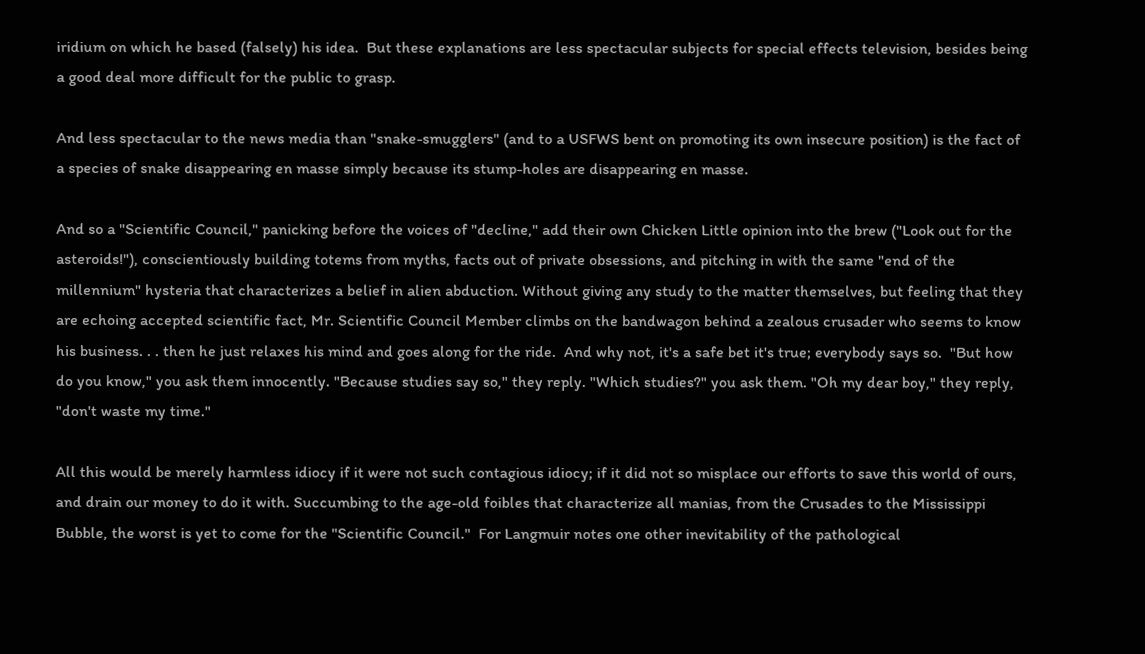iridium on which he based (falsely) his idea.  But these explanations are less spectacular subjects for special effects television, besides being a good deal more difficult for the public to grasp.

And less spectacular to the news media than "snake-smugglers" (and to a USFWS bent on promoting its own insecure position) is the fact of a species of snake disappearing en masse simply because its stump-holes are disappearing en masse.

And so a "Scientific Council," panicking before the voices of "decline," add their own Chicken Little opinion into the brew ("Look out for the asteroids!"), conscientiously building totems from myths, facts out of private obsessions, and pitching in with the same "end of the millennium" hysteria that characterizes a belief in alien abduction. Without giving any study to the matter themselves, but feeling that they are echoing accepted scientific fact, Mr. Scientific Council Member climbs on the bandwagon behind a zealous crusader who seems to know his business. . . then he just relaxes his mind and goes along for the ride.  And why not, it's a safe bet it's true; everybody says so.  "But how do you know," you ask them innocently. "Because studies say so," they reply. "Which studies?" you ask them. "Oh my dear boy," they reply, "don't waste my time."

All this would be merely harmless idiocy if it were not such contagious idiocy; if it did not so misplace our efforts to save this world of ours, and drain our money to do it with. Succumbing to the age-old foibles that characterize all manias, from the Crusades to the Mississippi Bubble, the worst is yet to come for the "Scientific Council."  For Langmuir notes one other inevitability of the pathological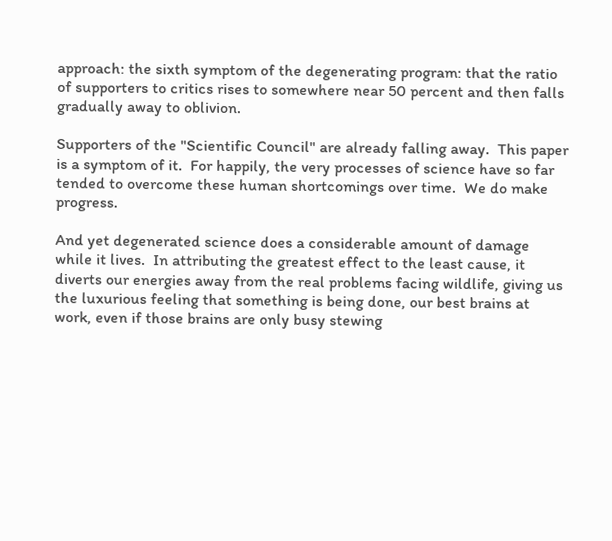approach: the sixth symptom of the degenerating program: that the ratio of supporters to critics rises to somewhere near 50 percent and then falls gradually away to oblivion.

Supporters of the "Scientific Council" are already falling away.  This paper is a symptom of it.  For happily, the very processes of science have so far tended to overcome these human shortcomings over time.  We do make progress.

And yet degenerated science does a considerable amount of damage while it lives.  In attributing the greatest effect to the least cause, it diverts our energies away from the real problems facing wildlife, giving us the luxurious feeling that something is being done, our best brains at work, even if those brains are only busy stewing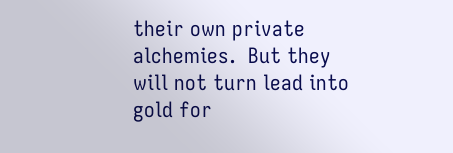their own private alchemies.  But they will not turn lead into gold for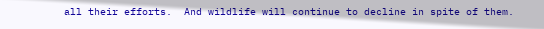all their efforts.  And wildlife will continue to decline in spite of them.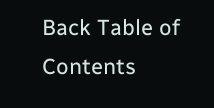Back Table of Contents